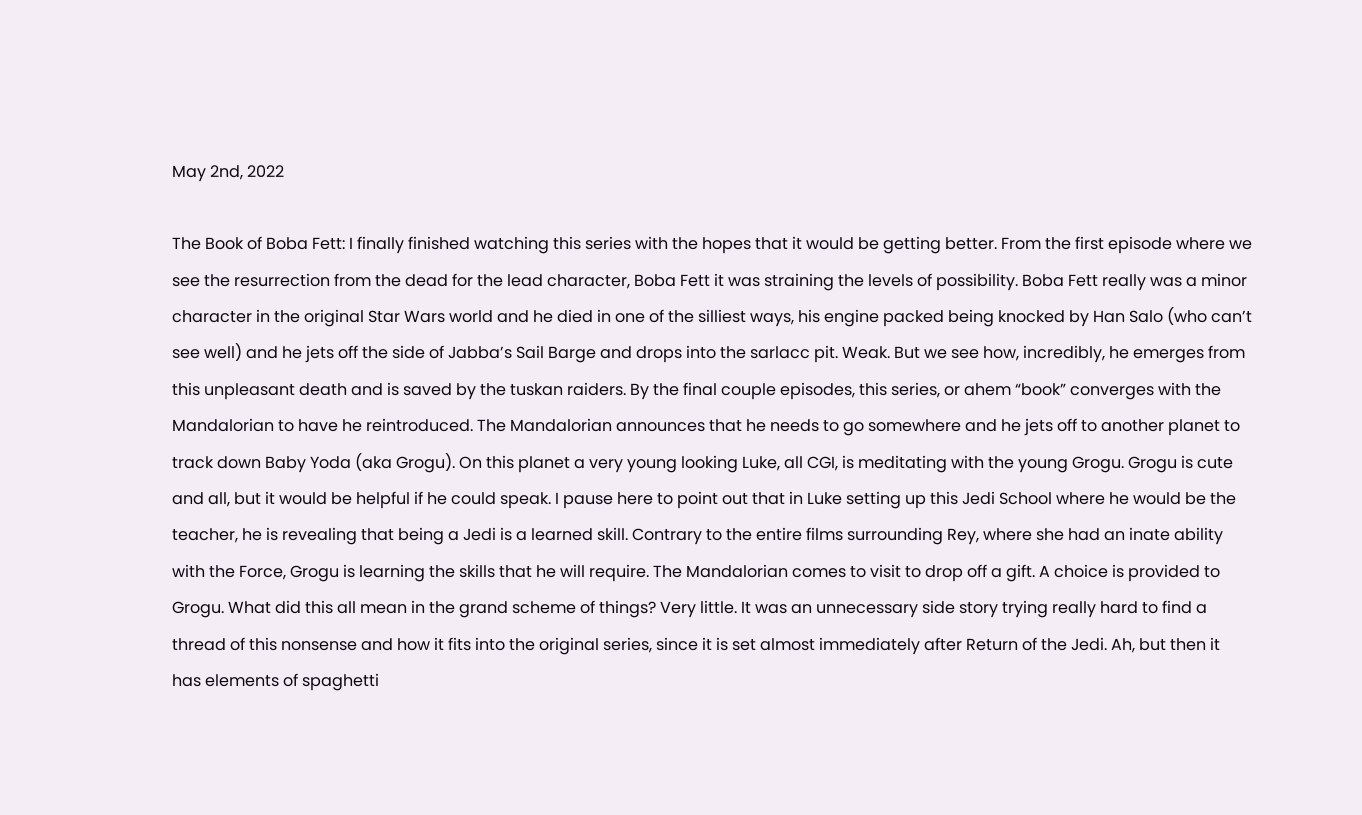May 2nd, 2022

The Book of Boba Fett: I finally finished watching this series with the hopes that it would be getting better. From the first episode where we see the resurrection from the dead for the lead character, Boba Fett it was straining the levels of possibility. Boba Fett really was a minor character in the original Star Wars world and he died in one of the silliest ways, his engine packed being knocked by Han Salo (who can’t see well) and he jets off the side of Jabba’s Sail Barge and drops into the sarlacc pit. Weak. But we see how, incredibly, he emerges from this unpleasant death and is saved by the tuskan raiders. By the final couple episodes, this series, or ahem “book” converges with the Mandalorian to have he reintroduced. The Mandalorian announces that he needs to go somewhere and he jets off to another planet to track down Baby Yoda (aka Grogu). On this planet a very young looking Luke, all CGI, is meditating with the young Grogu. Grogu is cute and all, but it would be helpful if he could speak. I pause here to point out that in Luke setting up this Jedi School where he would be the teacher, he is revealing that being a Jedi is a learned skill. Contrary to the entire films surrounding Rey, where she had an inate ability with the Force, Grogu is learning the skills that he will require. The Mandalorian comes to visit to drop off a gift. A choice is provided to Grogu. What did this all mean in the grand scheme of things? Very little. It was an unnecessary side story trying really hard to find a thread of this nonsense and how it fits into the original series, since it is set almost immediately after Return of the Jedi. Ah, but then it has elements of spaghetti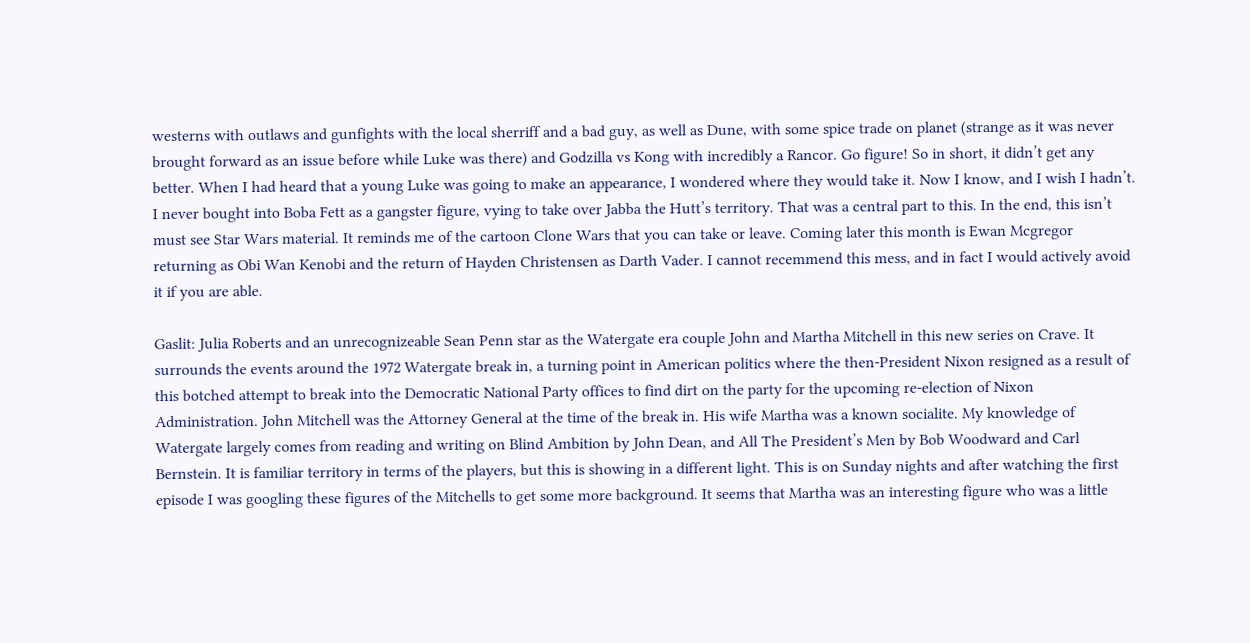westerns with outlaws and gunfights with the local sherriff and a bad guy, as well as Dune, with some spice trade on planet (strange as it was never brought forward as an issue before while Luke was there) and Godzilla vs Kong with incredibly a Rancor. Go figure! So in short, it didn’t get any better. When I had heard that a young Luke was going to make an appearance, I wondered where they would take it. Now I know, and I wish I hadn’t. I never bought into Boba Fett as a gangster figure, vying to take over Jabba the Hutt’s territory. That was a central part to this. In the end, this isn’t must see Star Wars material. It reminds me of the cartoon Clone Wars that you can take or leave. Coming later this month is Ewan Mcgregor returning as Obi Wan Kenobi and the return of Hayden Christensen as Darth Vader. I cannot recemmend this mess, and in fact I would actively avoid it if you are able.

Gaslit: Julia Roberts and an unrecognizeable Sean Penn star as the Watergate era couple John and Martha Mitchell in this new series on Crave. It surrounds the events around the 1972 Watergate break in, a turning point in American politics where the then-President Nixon resigned as a result of this botched attempt to break into the Democratic National Party offices to find dirt on the party for the upcoming re-election of Nixon Administration. John Mitchell was the Attorney General at the time of the break in. His wife Martha was a known socialite. My knowledge of Watergate largely comes from reading and writing on Blind Ambition by John Dean, and All The President’s Men by Bob Woodward and Carl Bernstein. It is familiar territory in terms of the players, but this is showing in a different light. This is on Sunday nights and after watching the first episode I was googling these figures of the Mitchells to get some more background. It seems that Martha was an interesting figure who was a little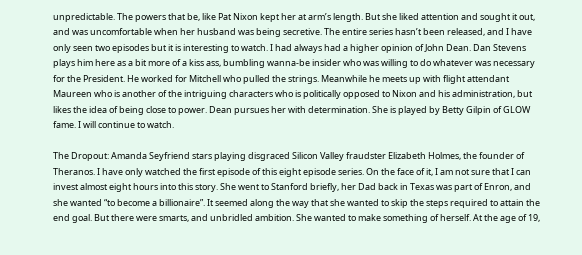unpredictable. The powers that be, like Pat Nixon kept her at arm’s length. But she liked attention and sought it out, and was uncomfortable when her husband was being secretive. The entire series hasn’t been released, and I have only seen two episodes but it is interesting to watch. I had always had a higher opinion of John Dean. Dan Stevens plays him here as a bit more of a kiss ass, bumbling wanna-be insider who was willing to do whatever was necessary for the President. He worked for Mitchell who pulled the strings. Meanwhile he meets up with flight attendant Maureen who is another of the intriguing characters who is politically opposed to Nixon and his administration, but likes the idea of being close to power. Dean pursues her with determination. She is played by Betty Gilpin of GLOW fame. I will continue to watch.

The Dropout: Amanda Seyfriend stars playing disgraced Silicon Valley fraudster Elizabeth Holmes, the founder of Theranos. I have only watched the first episode of this eight episode series. On the face of it, I am not sure that I can invest almost eight hours into this story. She went to Stanford briefly, her Dad back in Texas was part of Enron, and she wanted “to become a billionaire”. It seemed along the way that she wanted to skip the steps required to attain the end goal. But there were smarts, and unbridled ambition. She wanted to make something of herself. At the age of 19,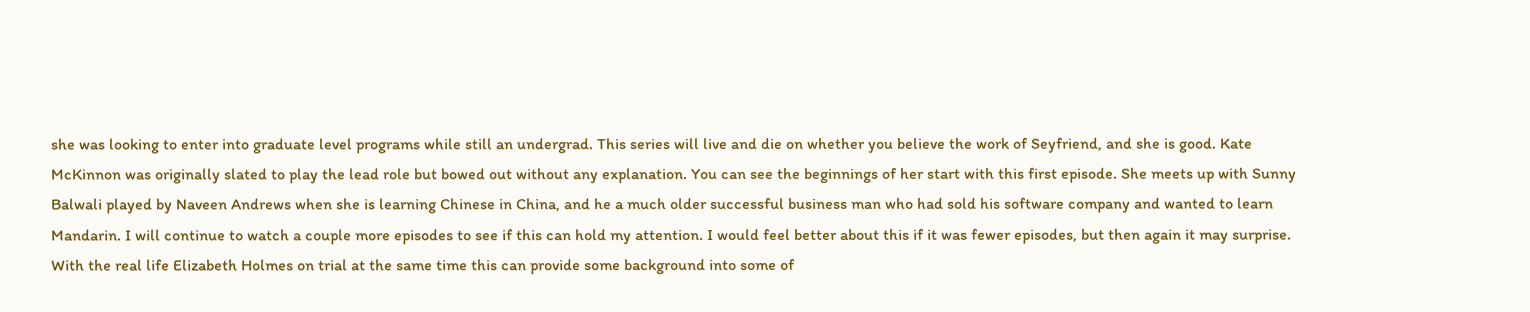she was looking to enter into graduate level programs while still an undergrad. This series will live and die on whether you believe the work of Seyfriend, and she is good. Kate McKinnon was originally slated to play the lead role but bowed out without any explanation. You can see the beginnings of her start with this first episode. She meets up with Sunny Balwali played by Naveen Andrews when she is learning Chinese in China, and he a much older successful business man who had sold his software company and wanted to learn Mandarin. I will continue to watch a couple more episodes to see if this can hold my attention. I would feel better about this if it was fewer episodes, but then again it may surprise. With the real life Elizabeth Holmes on trial at the same time this can provide some background into some of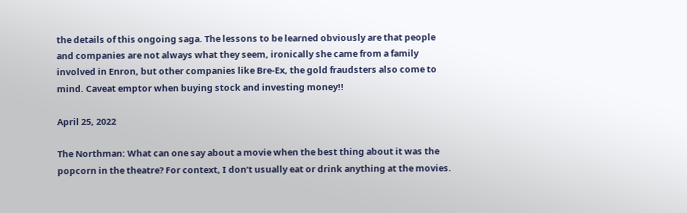the details of this ongoing saga. The lessons to be learned obviously are that people and companies are not always what they seem, ironically she came from a family involved in Enron, but other companies like Bre-Ex, the gold fraudsters also come to mind. Caveat emptor when buying stock and investing money!!

April 25, 2022

The Northman: What can one say about a movie when the best thing about it was the popcorn in the theatre? For context, I don’t usually eat or drink anything at the movies.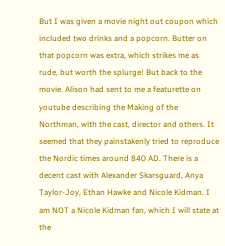But I was given a movie night out coupon which included two drinks and a popcorn. Butter on that popcorn was extra, which strikes me as rude, but worth the splurge! But back to the movie. Alison had sent to me a featurette on youtube describing the Making of the Northman, with the cast, director and others. It seemed that they painstakenly tried to reproduce the Nordic times around 840 AD. There is a decent cast with Alexander Skarsguard, Anya Taylor-Joy, Ethan Hawke and Nicole Kidman. I am NOT a Nicole Kidman fan, which I will state at the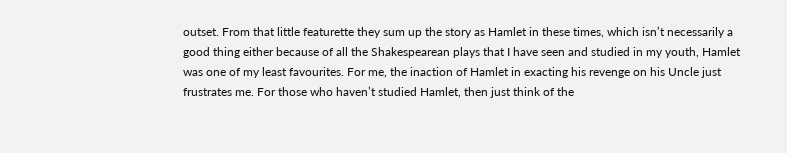outset. From that little featurette they sum up the story as Hamlet in these times, which isn’t necessarily a good thing either because of all the Shakespearean plays that I have seen and studied in my youth, Hamlet was one of my least favourites. For me, the inaction of Hamlet in exacting his revenge on his Uncle just frustrates me. For those who haven’t studied Hamlet, then just think of the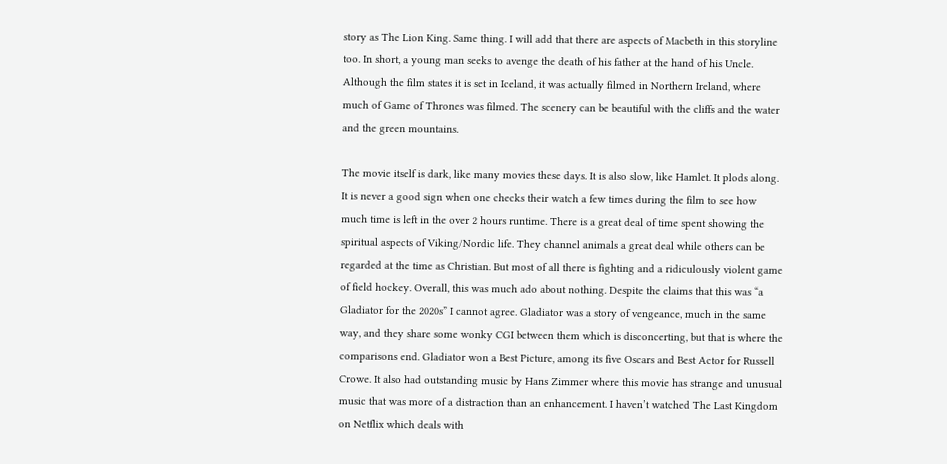story as The Lion King. Same thing. I will add that there are aspects of Macbeth in this storyline too. In short, a young man seeks to avenge the death of his father at the hand of his Uncle. Although the film states it is set in Iceland, it was actually filmed in Northern Ireland, where much of Game of Thrones was filmed. The scenery can be beautiful with the cliffs and the water and the green mountains.

The movie itself is dark, like many movies these days. It is also slow, like Hamlet. It plods along. It is never a good sign when one checks their watch a few times during the film to see how much time is left in the over 2 hours runtime. There is a great deal of time spent showing the spiritual aspects of Viking/Nordic life. They channel animals a great deal while others can be regarded at the time as Christian. But most of all there is fighting and a ridiculously violent game of field hockey. Overall, this was much ado about nothing. Despite the claims that this was “a Gladiator for the 2020s” I cannot agree. Gladiator was a story of vengeance, much in the same way, and they share some wonky CGI between them which is disconcerting, but that is where the comparisons end. Gladiator won a Best Picture, among its five Oscars and Best Actor for Russell Crowe. It also had outstanding music by Hans Zimmer where this movie has strange and unusual music that was more of a distraction than an enhancement. I haven’t watched The Last Kingdom on Netflix which deals with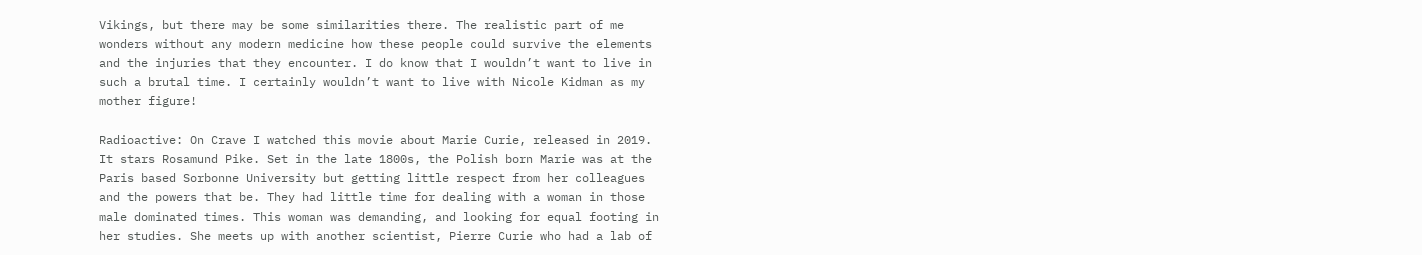Vikings, but there may be some similarities there. The realistic part of me wonders without any modern medicine how these people could survive the elements and the injuries that they encounter. I do know that I wouldn’t want to live in such a brutal time. I certainly wouldn’t want to live with Nicole Kidman as my mother figure!

Radioactive: On Crave I watched this movie about Marie Curie, released in 2019. It stars Rosamund Pike. Set in the late 1800s, the Polish born Marie was at the Paris based Sorbonne University but getting little respect from her colleagues and the powers that be. They had little time for dealing with a woman in those male dominated times. This woman was demanding, and looking for equal footing in her studies. She meets up with another scientist, Pierre Curie who had a lab of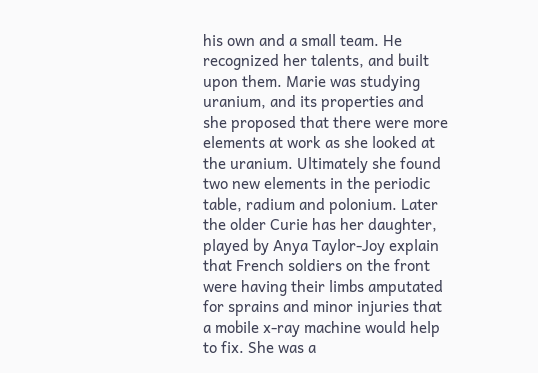his own and a small team. He recognized her talents, and built upon them. Marie was studying uranium, and its properties and she proposed that there were more elements at work as she looked at the uranium. Ultimately she found two new elements in the periodic table, radium and polonium. Later the older Curie has her daughter, played by Anya Taylor-Joy explain that French soldiers on the front were having their limbs amputated for sprains and minor injuries that a mobile x-ray machine would help to fix. She was a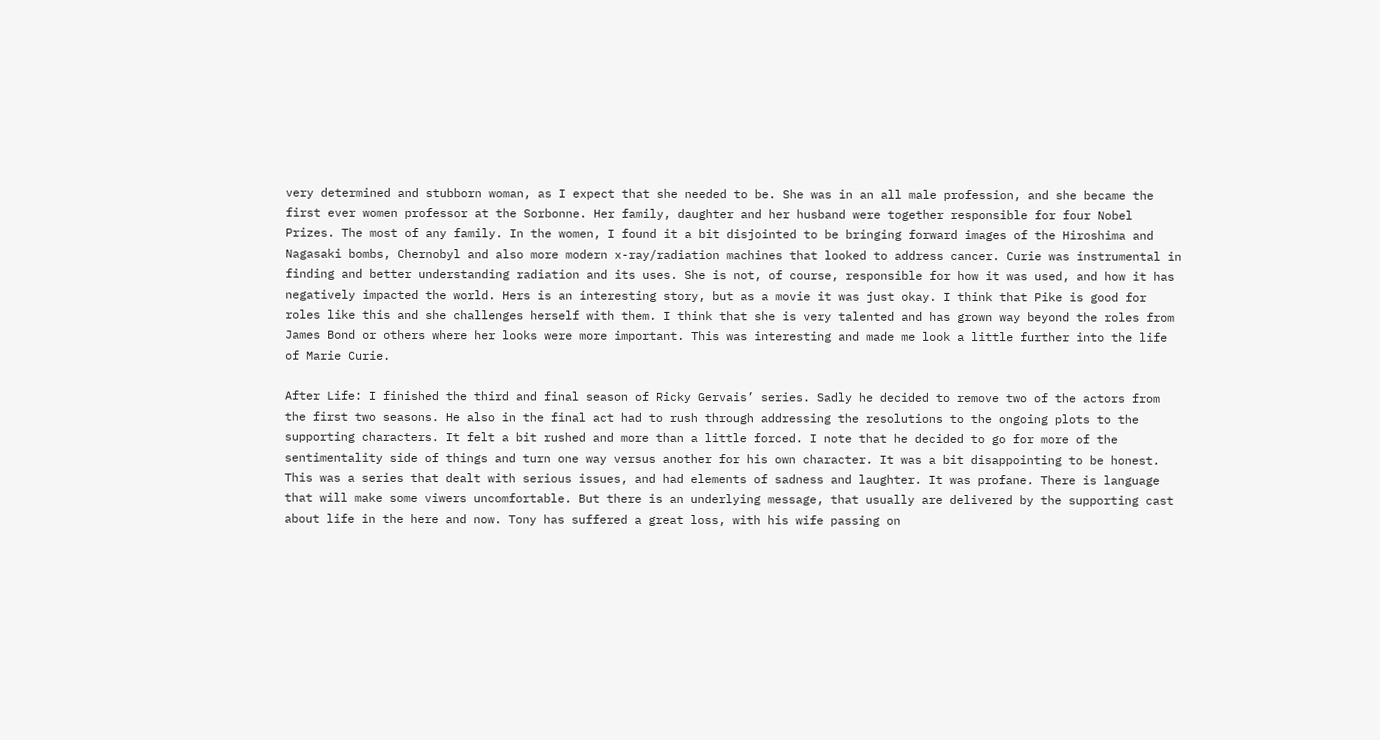very determined and stubborn woman, as I expect that she needed to be. She was in an all male profession, and she became the first ever women professor at the Sorbonne. Her family, daughter and her husband were together responsible for four Nobel Prizes. The most of any family. In the women, I found it a bit disjointed to be bringing forward images of the Hiroshima and Nagasaki bombs, Chernobyl and also more modern x-ray/radiation machines that looked to address cancer. Curie was instrumental in finding and better understanding radiation and its uses. She is not, of course, responsible for how it was used, and how it has negatively impacted the world. Hers is an interesting story, but as a movie it was just okay. I think that Pike is good for roles like this and she challenges herself with them. I think that she is very talented and has grown way beyond the roles from James Bond or others where her looks were more important. This was interesting and made me look a little further into the life of Marie Curie.

After Life: I finished the third and final season of Ricky Gervais’ series. Sadly he decided to remove two of the actors from the first two seasons. He also in the final act had to rush through addressing the resolutions to the ongoing plots to the supporting characters. It felt a bit rushed and more than a little forced. I note that he decided to go for more of the sentimentality side of things and turn one way versus another for his own character. It was a bit disappointing to be honest. This was a series that dealt with serious issues, and had elements of sadness and laughter. It was profane. There is language that will make some viwers uncomfortable. But there is an underlying message, that usually are delivered by the supporting cast about life in the here and now. Tony has suffered a great loss, with his wife passing on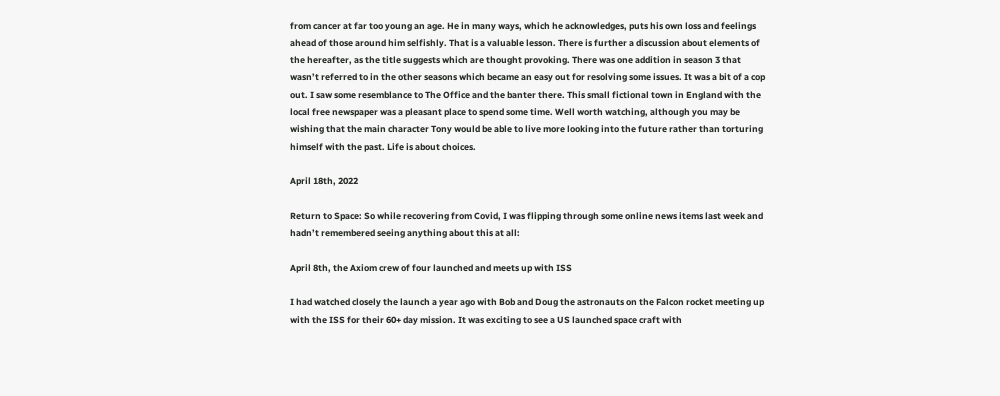from cancer at far too young an age. He in many ways, which he acknowledges, puts his own loss and feelings ahead of those around him selfishly. That is a valuable lesson. There is further a discussion about elements of the hereafter, as the title suggests which are thought provoking. There was one addition in season 3 that wasn’t referred to in the other seasons which became an easy out for resolving some issues. It was a bit of a cop out. I saw some resemblance to The Office and the banter there. This small fictional town in England with the local free newspaper was a pleasant place to spend some time. Well worth watching, although you may be wishing that the main character Tony would be able to live more looking into the future rather than torturing himself with the past. Life is about choices.

April 18th, 2022

Return to Space: So while recovering from Covid, I was flipping through some online news items last week and hadn’t remembered seeing anything about this at all:

April 8th, the Axiom crew of four launched and meets up with ISS

I had watched closely the launch a year ago with Bob and Doug the astronauts on the Falcon rocket meeting up with the ISS for their 60+ day mission. It was exciting to see a US launched space craft with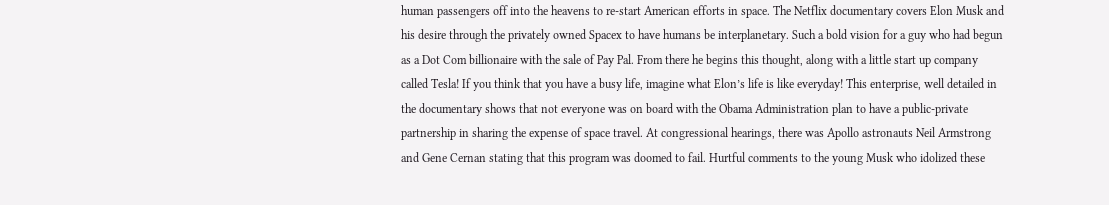human passengers off into the heavens to re-start American efforts in space. The Netflix documentary covers Elon Musk and his desire through the privately owned Spacex to have humans be interplanetary. Such a bold vision for a guy who had begun as a Dot Com billionaire with the sale of Pay Pal. From there he begins this thought, along with a little start up company called Tesla! If you think that you have a busy life, imagine what Elon’s life is like everyday! This enterprise, well detailed in the documentary shows that not everyone was on board with the Obama Administration plan to have a public-private partnership in sharing the expense of space travel. At congressional hearings, there was Apollo astronauts Neil Armstrong and Gene Cernan stating that this program was doomed to fail. Hurtful comments to the young Musk who idolized these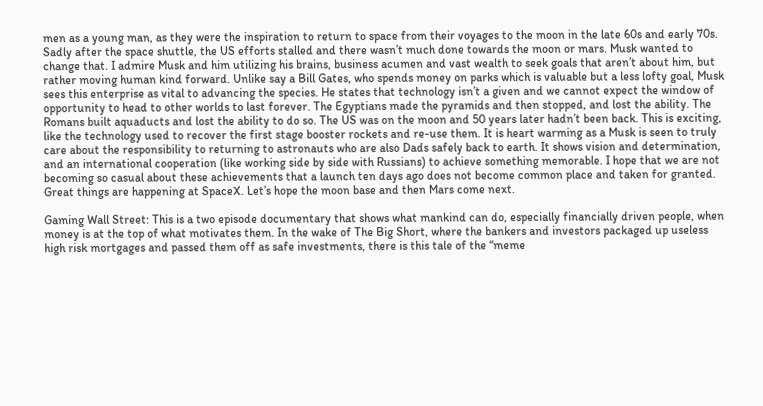men as a young man, as they were the inspiration to return to space from their voyages to the moon in the late 60s and early 70s. Sadly after the space shuttle, the US efforts stalled and there wasn’t much done towards the moon or mars. Musk wanted to change that. I admire Musk and him utilizing his brains, business acumen and vast wealth to seek goals that aren’t about him, but rather moving human kind forward. Unlike say a Bill Gates, who spends money on parks which is valuable but a less lofty goal, Musk sees this enterprise as vital to advancing the species. He states that technology isn’t a given and we cannot expect the window of opportunity to head to other worlds to last forever. The Egyptians made the pyramids and then stopped, and lost the ability. The Romans built aquaducts and lost the ability to do so. The US was on the moon and 50 years later hadn’t been back. This is exciting, like the technology used to recover the first stage booster rockets and re-use them. It is heart warming as a Musk is seen to truly care about the responsibility to returning to astronauts who are also Dads safely back to earth. It shows vision and determination, and an international cooperation (like working side by side with Russians) to achieve something memorable. I hope that we are not becoming so casual about these achievements that a launch ten days ago does not become common place and taken for granted. Great things are happening at SpaceX. Let’s hope the moon base and then Mars come next.

Gaming Wall Street: This is a two episode documentary that shows what mankind can do, especially financially driven people, when money is at the top of what motivates them. In the wake of The Big Short, where the bankers and investors packaged up useless high risk mortgages and passed them off as safe investments, there is this tale of the “meme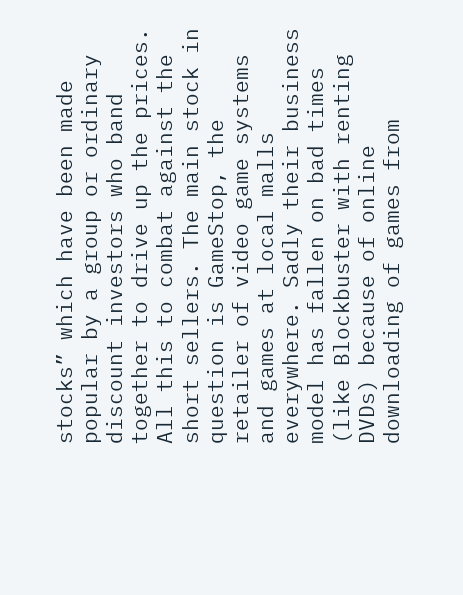stocks” which have been made popular by a group or ordinary discount investors who band together to drive up the prices. All this to combat against the short sellers. The main stock in question is GameStop, the retailer of video game systems and games at local malls everywhere. Sadly their business model has fallen on bad times (like Blockbuster with renting DVDs) because of online downloading of games from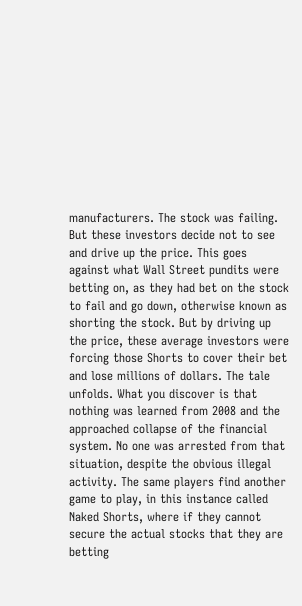manufacturers. The stock was failing. But these investors decide not to see and drive up the price. This goes against what Wall Street pundits were betting on, as they had bet on the stock to fail and go down, otherwise known as shorting the stock. But by driving up the price, these average investors were forcing those Shorts to cover their bet and lose millions of dollars. The tale unfolds. What you discover is that nothing was learned from 2008 and the approached collapse of the financial system. No one was arrested from that situation, despite the obvious illegal activity. The same players find another game to play, in this instance called Naked Shorts, where if they cannot secure the actual stocks that they are betting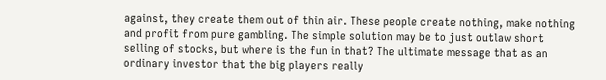against, they create them out of thin air. These people create nothing, make nothing and profit from pure gambling. The simple solution may be to just outlaw short selling of stocks, but where is the fun in that? The ultimate message that as an ordinary investor that the big players really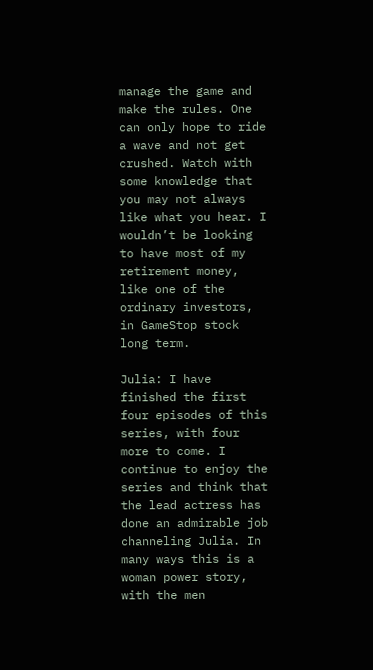manage the game and make the rules. One can only hope to ride a wave and not get crushed. Watch with some knowledge that you may not always like what you hear. I wouldn’t be looking to have most of my retirement money, like one of the ordinary investors, in GameStop stock long term.

Julia: I have finished the first four episodes of this series, with four more to come. I continue to enjoy the series and think that the lead actress has done an admirable job channeling Julia. In many ways this is a woman power story, with the men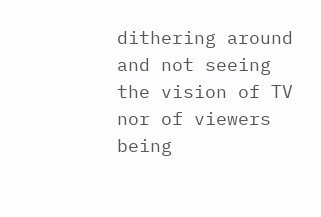dithering around and not seeing the vision of TV nor of viewers being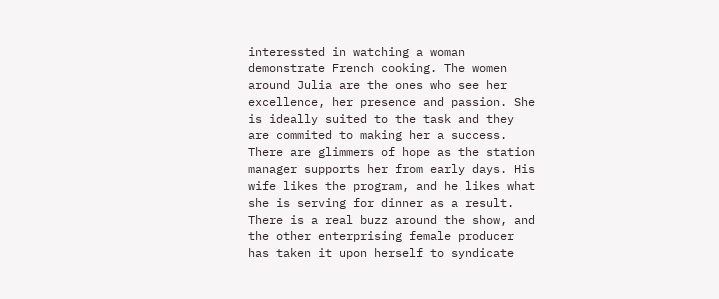interessted in watching a woman demonstrate French cooking. The women around Julia are the ones who see her excellence, her presence and passion. She is ideally suited to the task and they are commited to making her a success. There are glimmers of hope as the station manager supports her from early days. His wife likes the program, and he likes what she is serving for dinner as a result. There is a real buzz around the show, and the other enterprising female producer has taken it upon herself to syndicate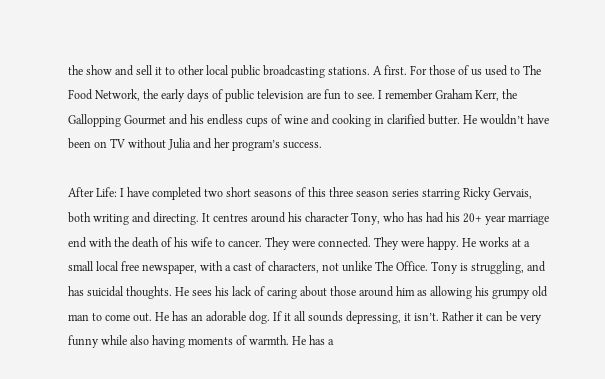the show and sell it to other local public broadcasting stations. A first. For those of us used to The Food Network, the early days of public television are fun to see. I remember Graham Kerr, the Gallopping Gourmet and his endless cups of wine and cooking in clarified butter. He wouldn’t have been on TV without Julia and her program’s success.

After Life: I have completed two short seasons of this three season series starring Ricky Gervais, both writing and directing. It centres around his character Tony, who has had his 20+ year marriage end with the death of his wife to cancer. They were connected. They were happy. He works at a small local free newspaper, with a cast of characters, not unlike The Office. Tony is struggling, and has suicidal thoughts. He sees his lack of caring about those around him as allowing his grumpy old man to come out. He has an adorable dog. If it all sounds depressing, it isn’t. Rather it can be very funny while also having moments of warmth. He has a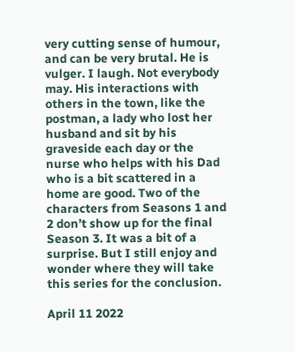very cutting sense of humour, and can be very brutal. He is vulger. I laugh. Not everybody may. His interactions with others in the town, like the postman, a lady who lost her husband and sit by his graveside each day or the nurse who helps with his Dad who is a bit scattered in a home are good. Two of the characters from Seasons 1 and 2 don’t show up for the final Season 3. It was a bit of a surprise. But I still enjoy and wonder where they will take this series for the conclusion.

April 11 2022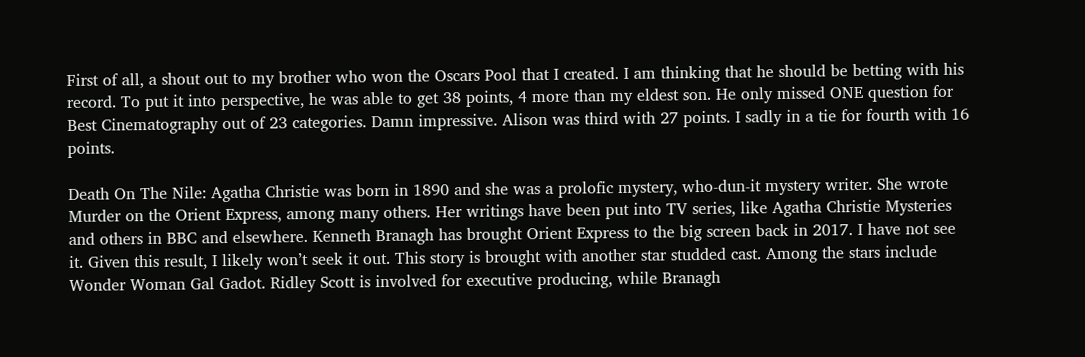First of all, a shout out to my brother who won the Oscars Pool that I created. I am thinking that he should be betting with his record. To put it into perspective, he was able to get 38 points, 4 more than my eldest son. He only missed ONE question for Best Cinematography out of 23 categories. Damn impressive. Alison was third with 27 points. I sadly in a tie for fourth with 16 points.

Death On The Nile: Agatha Christie was born in 1890 and she was a prolofic mystery, who-dun-it mystery writer. She wrote Murder on the Orient Express, among many others. Her writings have been put into TV series, like Agatha Christie Mysteries and others in BBC and elsewhere. Kenneth Branagh has brought Orient Express to the big screen back in 2017. I have not see it. Given this result, I likely won’t seek it out. This story is brought with another star studded cast. Among the stars include Wonder Woman Gal Gadot. Ridley Scott is involved for executive producing, while Branagh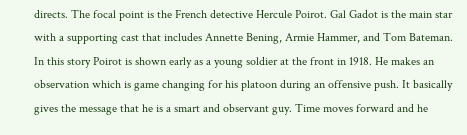directs. The focal point is the French detective Hercule Poirot. Gal Gadot is the main star with a supporting cast that includes Annette Bening, Armie Hammer, and Tom Bateman. In this story Poirot is shown early as a young soldier at the front in 1918. He makes an observation which is game changing for his platoon during an offensive push. It basically gives the message that he is a smart and observant guy. Time moves forward and he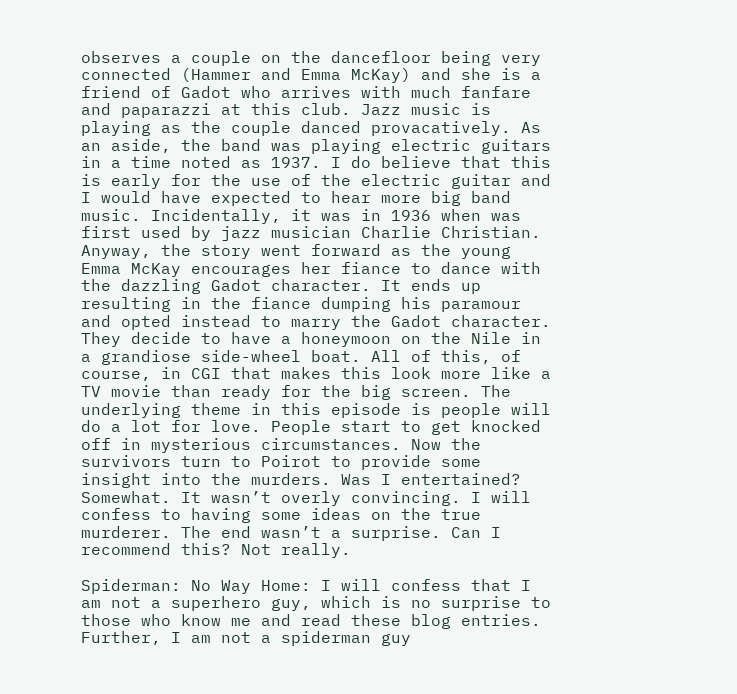observes a couple on the dancefloor being very connected (Hammer and Emma McKay) and she is a friend of Gadot who arrives with much fanfare and paparazzi at this club. Jazz music is playing as the couple danced provacatively. As an aside, the band was playing electric guitars in a time noted as 1937. I do believe that this is early for the use of the electric guitar and I would have expected to hear more big band music. Incidentally, it was in 1936 when was first used by jazz musician Charlie Christian. Anyway, the story went forward as the young Emma McKay encourages her fiance to dance with the dazzling Gadot character. It ends up resulting in the fiance dumping his paramour and opted instead to marry the Gadot character. They decide to have a honeymoon on the Nile in a grandiose side-wheel boat. All of this, of course, in CGI that makes this look more like a TV movie than ready for the big screen. The underlying theme in this episode is people will do a lot for love. People start to get knocked off in mysterious circumstances. Now the survivors turn to Poirot to provide some insight into the murders. Was I entertained? Somewhat. It wasn’t overly convincing. I will confess to having some ideas on the true murderer. The end wasn’t a surprise. Can I recommend this? Not really.

Spiderman: No Way Home: I will confess that I am not a superhero guy, which is no surprise to those who know me and read these blog entries. Further, I am not a spiderman guy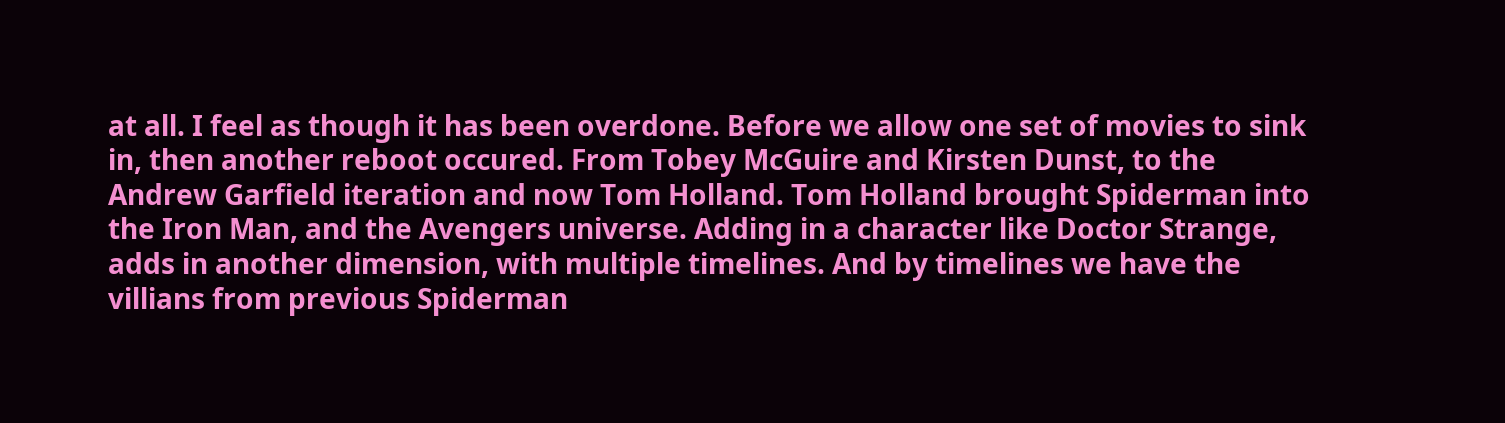at all. I feel as though it has been overdone. Before we allow one set of movies to sink in, then another reboot occured. From Tobey McGuire and Kirsten Dunst, to the Andrew Garfield iteration and now Tom Holland. Tom Holland brought Spiderman into the Iron Man, and the Avengers universe. Adding in a character like Doctor Strange, adds in another dimension, with multiple timelines. And by timelines we have the villians from previous Spiderman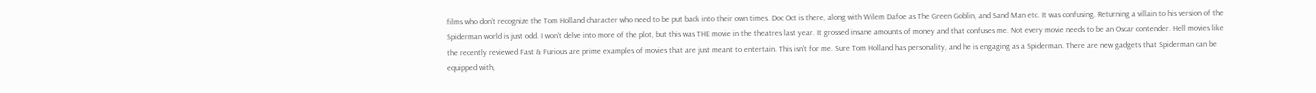films who don’t recognize the Tom Holland character who need to be put back into their own times. Doc Oct is there, along with Wilem Dafoe as The Green Goblin, and Sand Man etc. It was confusing. Returning a villain to his version of the Spiderman world is just odd. I won’t delve into more of the plot, but this was THE movie in the theatres last year. It grossed insane amounts of money and that confuses me. Not every movie needs to be an Oscar contender. Hell movies like the recently reviewed Fast & Furious are prime examples of movies that are just meant to entertain. This isn’t for me. Sure Tom Holland has personality, and he is engaging as a Spiderman. There are new gadgets that Spiderman can be equipped with,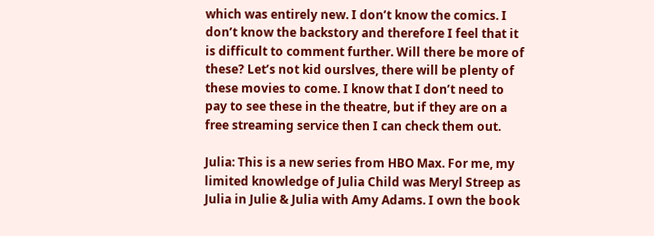which was entirely new. I don’t know the comics. I don’t know the backstory and therefore I feel that it is difficult to comment further. Will there be more of these? Let’s not kid ourslves, there will be plenty of these movies to come. I know that I don’t need to pay to see these in the theatre, but if they are on a free streaming service then I can check them out.

Julia: This is a new series from HBO Max. For me, my limited knowledge of Julia Child was Meryl Streep as Julia in Julie & Julia with Amy Adams. I own the book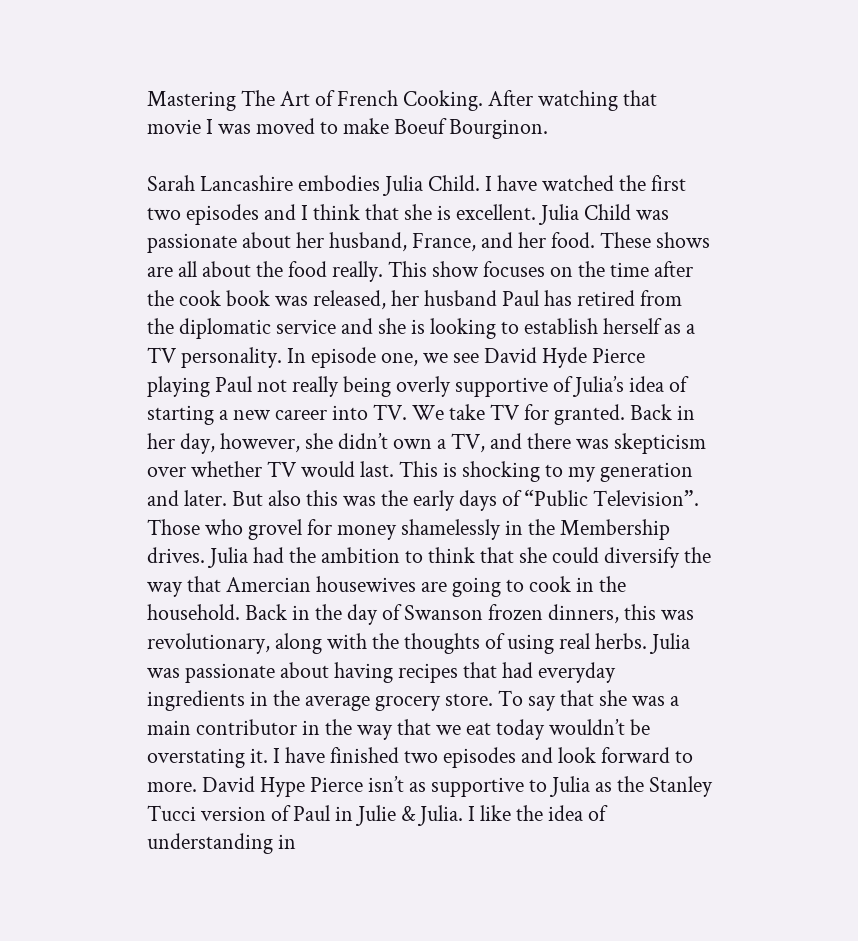Mastering The Art of French Cooking. After watching that movie I was moved to make Boeuf Bourginon.

Sarah Lancashire embodies Julia Child. I have watched the first two episodes and I think that she is excellent. Julia Child was passionate about her husband, France, and her food. These shows are all about the food really. This show focuses on the time after the cook book was released, her husband Paul has retired from the diplomatic service and she is looking to establish herself as a TV personality. In episode one, we see David Hyde Pierce playing Paul not really being overly supportive of Julia’s idea of starting a new career into TV. We take TV for granted. Back in her day, however, she didn’t own a TV, and there was skepticism over whether TV would last. This is shocking to my generation and later. But also this was the early days of “Public Television”. Those who grovel for money shamelessly in the Membership drives. Julia had the ambition to think that she could diversify the way that Amercian housewives are going to cook in the household. Back in the day of Swanson frozen dinners, this was revolutionary, along with the thoughts of using real herbs. Julia was passionate about having recipes that had everyday ingredients in the average grocery store. To say that she was a main contributor in the way that we eat today wouldn’t be overstating it. I have finished two episodes and look forward to more. David Hype Pierce isn’t as supportive to Julia as the Stanley Tucci version of Paul in Julie & Julia. I like the idea of understanding in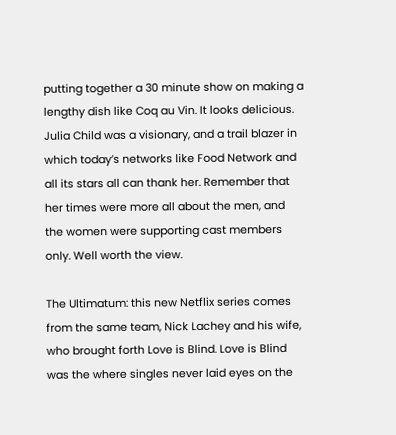putting together a 30 minute show on making a lengthy dish like Coq au Vin. It looks delicious. Julia Child was a visionary, and a trail blazer in which today’s networks like Food Network and all its stars all can thank her. Remember that her times were more all about the men, and the women were supporting cast members only. Well worth the view.

The Ultimatum: this new Netflix series comes from the same team, Nick Lachey and his wife, who brought forth Love is Blind. Love is Blind was the where singles never laid eyes on the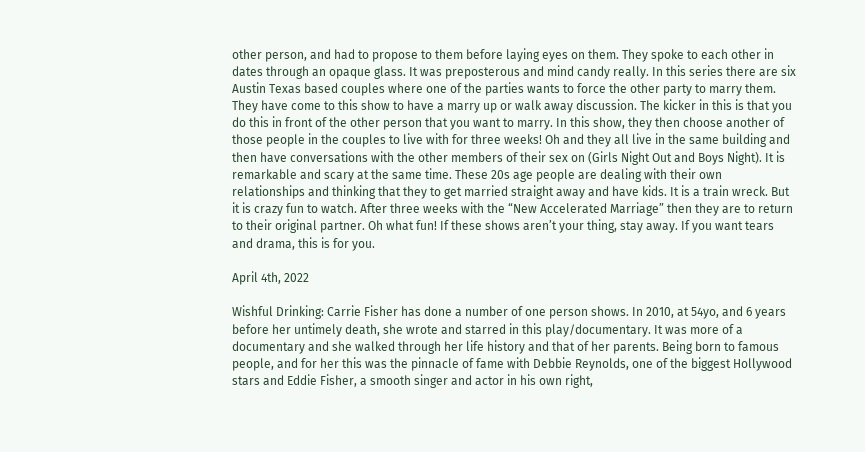other person, and had to propose to them before laying eyes on them. They spoke to each other in dates through an opaque glass. It was preposterous and mind candy really. In this series there are six Austin Texas based couples where one of the parties wants to force the other party to marry them. They have come to this show to have a marry up or walk away discussion. The kicker in this is that you do this in front of the other person that you want to marry. In this show, they then choose another of those people in the couples to live with for three weeks! Oh and they all live in the same building and then have conversations with the other members of their sex on (Girls Night Out and Boys Night). It is remarkable and scary at the same time. These 20s age people are dealing with their own relationships and thinking that they to get married straight away and have kids. It is a train wreck. But it is crazy fun to watch. After three weeks with the “New Accelerated Marriage” then they are to return to their original partner. Oh what fun! If these shows aren’t your thing, stay away. If you want tears and drama, this is for you.

April 4th, 2022

Wishful Drinking: Carrie Fisher has done a number of one person shows. In 2010, at 54yo, and 6 years before her untimely death, she wrote and starred in this play/documentary. It was more of a documentary and she walked through her life history and that of her parents. Being born to famous people, and for her this was the pinnacle of fame with Debbie Reynolds, one of the biggest Hollywood stars and Eddie Fisher, a smooth singer and actor in his own right,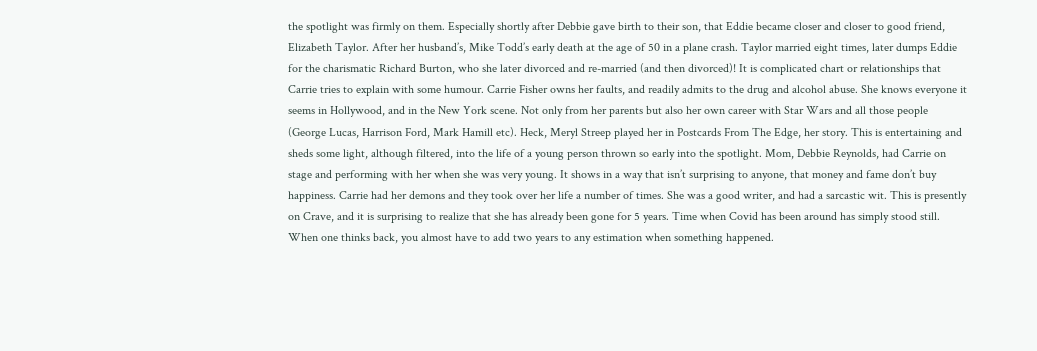the spotlight was firmly on them. Especially shortly after Debbie gave birth to their son, that Eddie became closer and closer to good friend, Elizabeth Taylor. After her husband’s, Mike Todd’s early death at the age of 50 in a plane crash. Taylor married eight times, later dumps Eddie for the charismatic Richard Burton, who she later divorced and re-married (and then divorced)! It is complicated chart or relationships that Carrie tries to explain with some humour. Carrie Fisher owns her faults, and readily admits to the drug and alcohol abuse. She knows everyone it seems in Hollywood, and in the New York scene. Not only from her parents but also her own career with Star Wars and all those people (George Lucas, Harrison Ford, Mark Hamill etc). Heck, Meryl Streep played her in Postcards From The Edge, her story. This is entertaining and sheds some light, although filtered, into the life of a young person thrown so early into the spotlight. Mom, Debbie Reynolds, had Carrie on stage and performing with her when she was very young. It shows in a way that isn’t surprising to anyone, that money and fame don’t buy happiness. Carrie had her demons and they took over her life a number of times. She was a good writer, and had a sarcastic wit. This is presently on Crave, and it is surprising to realize that she has already been gone for 5 years. Time when Covid has been around has simply stood still. When one thinks back, you almost have to add two years to any estimation when something happened.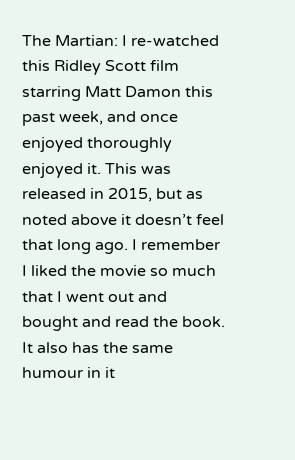The Martian: I re-watched this Ridley Scott film starring Matt Damon this past week, and once enjoyed thoroughly enjoyed it. This was released in 2015, but as noted above it doesn’t feel that long ago. I remember I liked the movie so much that I went out and bought and read the book. It also has the same humour in it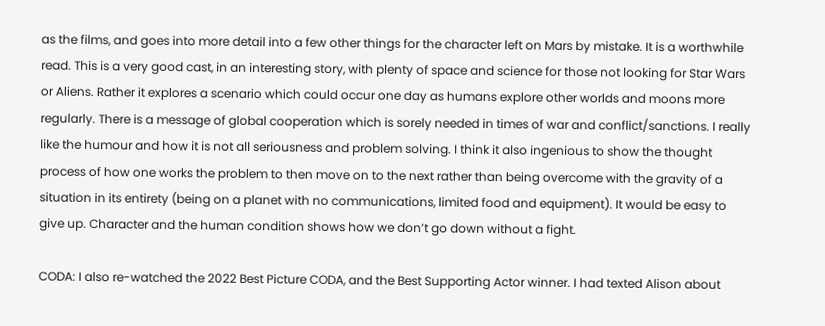as the films, and goes into more detail into a few other things for the character left on Mars by mistake. It is a worthwhile read. This is a very good cast, in an interesting story, with plenty of space and science for those not looking for Star Wars or Aliens. Rather it explores a scenario which could occur one day as humans explore other worlds and moons more regularly. There is a message of global cooperation which is sorely needed in times of war and conflict/sanctions. I really like the humour and how it is not all seriousness and problem solving. I think it also ingenious to show the thought process of how one works the problem to then move on to the next rather than being overcome with the gravity of a situation in its entirety (being on a planet with no communications, limited food and equipment). It would be easy to give up. Character and the human condition shows how we don’t go down without a fight.

CODA: I also re-watched the 2022 Best Picture CODA, and the Best Supporting Actor winner. I had texted Alison about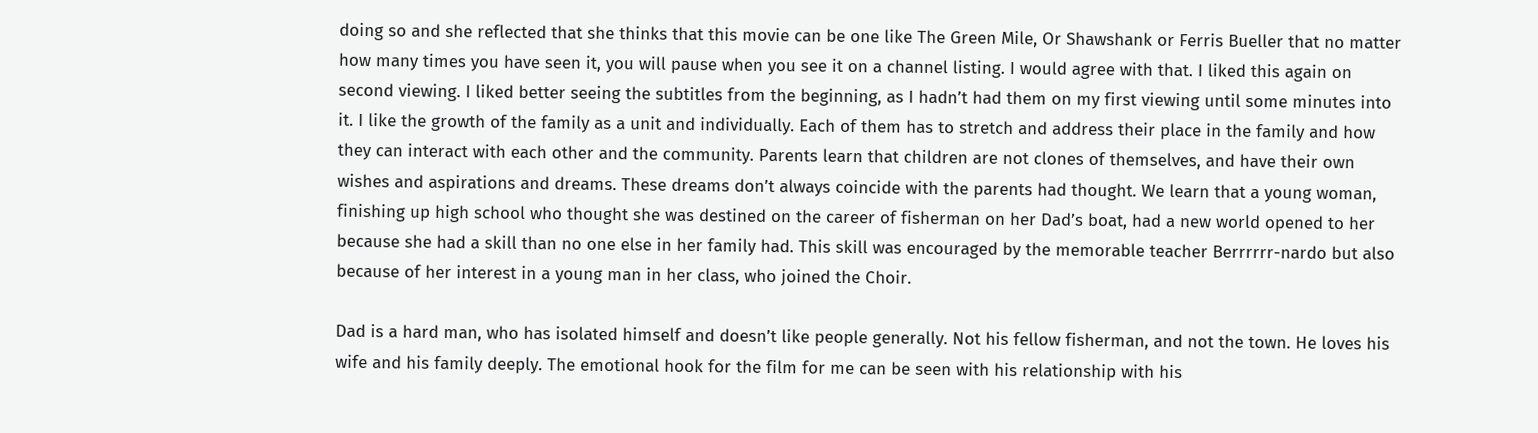doing so and she reflected that she thinks that this movie can be one like The Green Mile, Or Shawshank or Ferris Bueller that no matter how many times you have seen it, you will pause when you see it on a channel listing. I would agree with that. I liked this again on second viewing. I liked better seeing the subtitles from the beginning, as I hadn’t had them on my first viewing until some minutes into it. I like the growth of the family as a unit and individually. Each of them has to stretch and address their place in the family and how they can interact with each other and the community. Parents learn that children are not clones of themselves, and have their own wishes and aspirations and dreams. These dreams don’t always coincide with the parents had thought. We learn that a young woman, finishing up high school who thought she was destined on the career of fisherman on her Dad’s boat, had a new world opened to her because she had a skill than no one else in her family had. This skill was encouraged by the memorable teacher Berrrrrr-nardo but also because of her interest in a young man in her class, who joined the Choir.

Dad is a hard man, who has isolated himself and doesn’t like people generally. Not his fellow fisherman, and not the town. He loves his wife and his family deeply. The emotional hook for the film for me can be seen with his relationship with his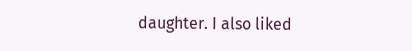daughter. I also liked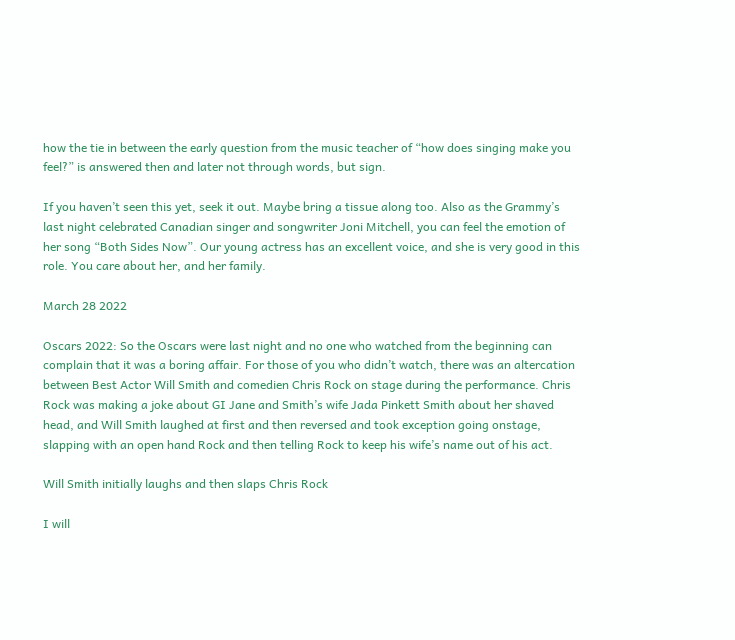how the tie in between the early question from the music teacher of “how does singing make you feel?” is answered then and later not through words, but sign.

If you haven’t seen this yet, seek it out. Maybe bring a tissue along too. Also as the Grammy’s last night celebrated Canadian singer and songwriter Joni Mitchell, you can feel the emotion of her song “Both Sides Now”. Our young actress has an excellent voice, and she is very good in this role. You care about her, and her family.

March 28 2022

Oscars 2022: So the Oscars were last night and no one who watched from the beginning can complain that it was a boring affair. For those of you who didn’t watch, there was an altercation between Best Actor Will Smith and comedien Chris Rock on stage during the performance. Chris Rock was making a joke about GI Jane and Smith’s wife Jada Pinkett Smith about her shaved head, and Will Smith laughed at first and then reversed and took exception going onstage, slapping with an open hand Rock and then telling Rock to keep his wife’s name out of his act.

Will Smith initially laughs and then slaps Chris Rock

I will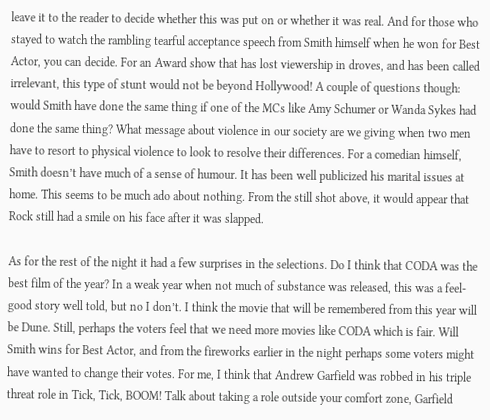leave it to the reader to decide whether this was put on or whether it was real. And for those who stayed to watch the rambling tearful acceptance speech from Smith himself when he won for Best Actor, you can decide. For an Award show that has lost viewership in droves, and has been called irrelevant, this type of stunt would not be beyond Hollywood! A couple of questions though: would Smith have done the same thing if one of the MCs like Amy Schumer or Wanda Sykes had done the same thing? What message about violence in our society are we giving when two men have to resort to physical violence to look to resolve their differences. For a comedian himself, Smith doesn’t have much of a sense of humour. It has been well publicized his marital issues at home. This seems to be much ado about nothing. From the still shot above, it would appear that Rock still had a smile on his face after it was slapped.

As for the rest of the night it had a few surprises in the selections. Do I think that CODA was the best film of the year? In a weak year when not much of substance was released, this was a feel-good story well told, but no I don’t. I think the movie that will be remembered from this year will be Dune. Still, perhaps the voters feel that we need more movies like CODA which is fair. Will Smith wins for Best Actor, and from the fireworks earlier in the night perhaps some voters might have wanted to change their votes. For me, I think that Andrew Garfield was robbed in his triple threat role in Tick, Tick, BOOM! Talk about taking a role outside your comfort zone, Garfield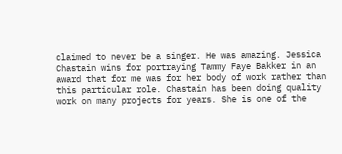claimed to never be a singer. He was amazing. Jessica Chastain wins for portraying Tammy Faye Bakker in an award that for me was for her body of work rather than this particular role. Chastain has been doing quality work on many projects for years. She is one of the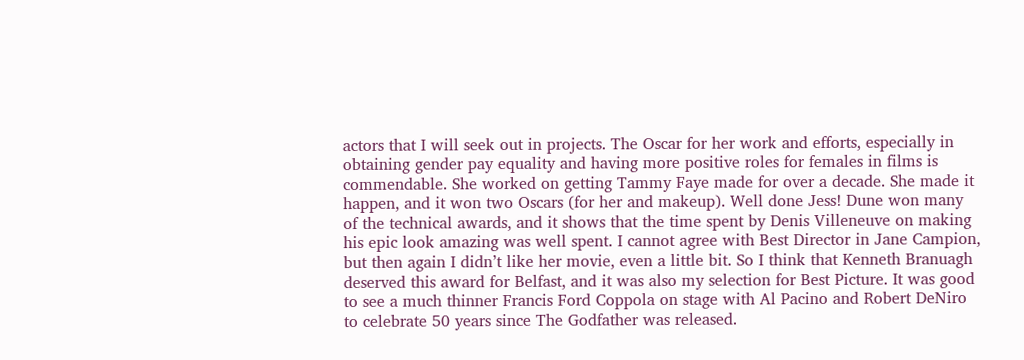actors that I will seek out in projects. The Oscar for her work and efforts, especially in obtaining gender pay equality and having more positive roles for females in films is commendable. She worked on getting Tammy Faye made for over a decade. She made it happen, and it won two Oscars (for her and makeup). Well done Jess! Dune won many of the technical awards, and it shows that the time spent by Denis Villeneuve on making his epic look amazing was well spent. I cannot agree with Best Director in Jane Campion, but then again I didn’t like her movie, even a little bit. So I think that Kenneth Branuagh deserved this award for Belfast, and it was also my selection for Best Picture. It was good to see a much thinner Francis Ford Coppola on stage with Al Pacino and Robert DeNiro to celebrate 50 years since The Godfather was released.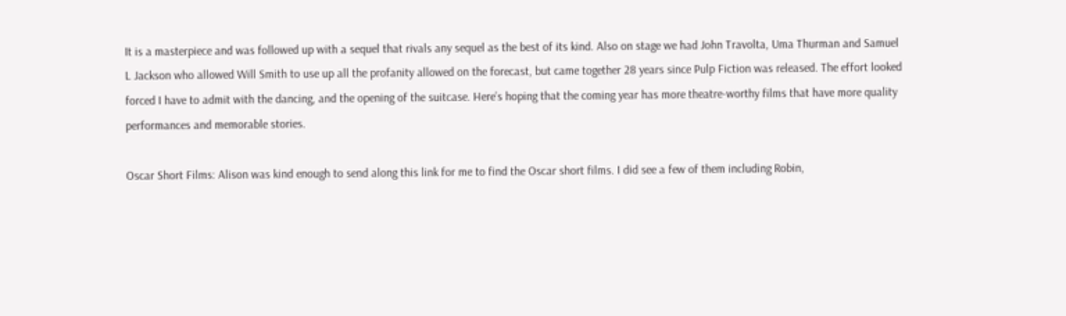It is a masterpiece and was followed up with a sequel that rivals any sequel as the best of its kind. Also on stage we had John Travolta, Uma Thurman and Samuel L Jackson who allowed Will Smith to use up all the profanity allowed on the forecast, but came together 28 years since Pulp Fiction was released. The effort looked forced I have to admit with the dancing, and the opening of the suitcase. Here’s hoping that the coming year has more theatre-worthy films that have more quality performances and memorable stories.

Oscar Short Films: Alison was kind enough to send along this link for me to find the Oscar short films. I did see a few of them including Robin,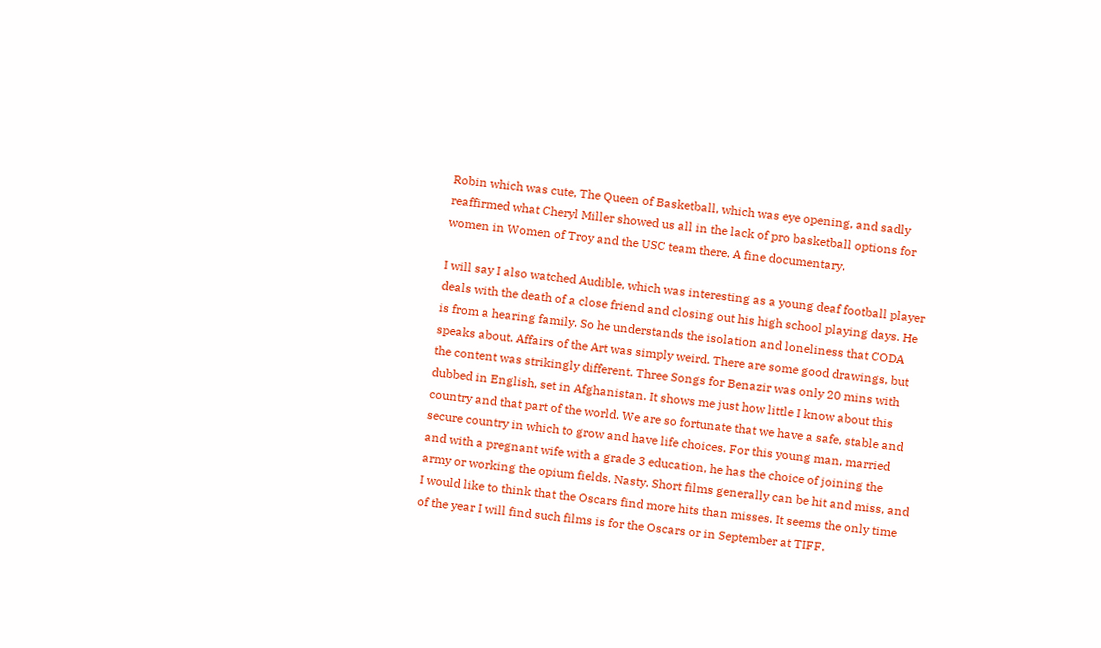Robin which was cute, The Queen of Basketball, which was eye opening, and sadly reaffirmed what Cheryl Miller showed us all in the lack of pro basketball options for women in Women of Troy and the USC team there. A fine documentary.

I will say I also watched Audible, which was interesting as a young deaf football player deals with the death of a close friend and closing out his high school playing days. He is from a hearing family. So he understands the isolation and loneliness that CODA speaks about. Affairs of the Art was simply weird. There are some good drawings, but the content was strikingly different. Three Songs for Benazir was only 20 mins with dubbed in English, set in Afghanistan. It shows me just how little I know about this country and that part of the world. We are so fortunate that we have a safe, stable and secure country in which to grow and have life choices. For this young man, married and with a pregnant wife with a grade 3 education, he has the choice of joining the army or working the opium fields. Nasty. Short films generally can be hit and miss, and I would like to think that the Oscars find more hits than misses. It seems the only time of the year I will find such films is for the Oscars or in September at TIFF.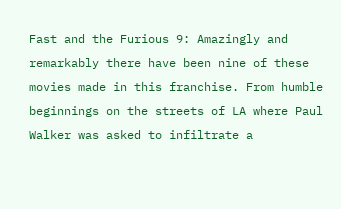Fast and the Furious 9: Amazingly and remarkably there have been nine of these movies made in this franchise. From humble beginnings on the streets of LA where Paul Walker was asked to infiltrate a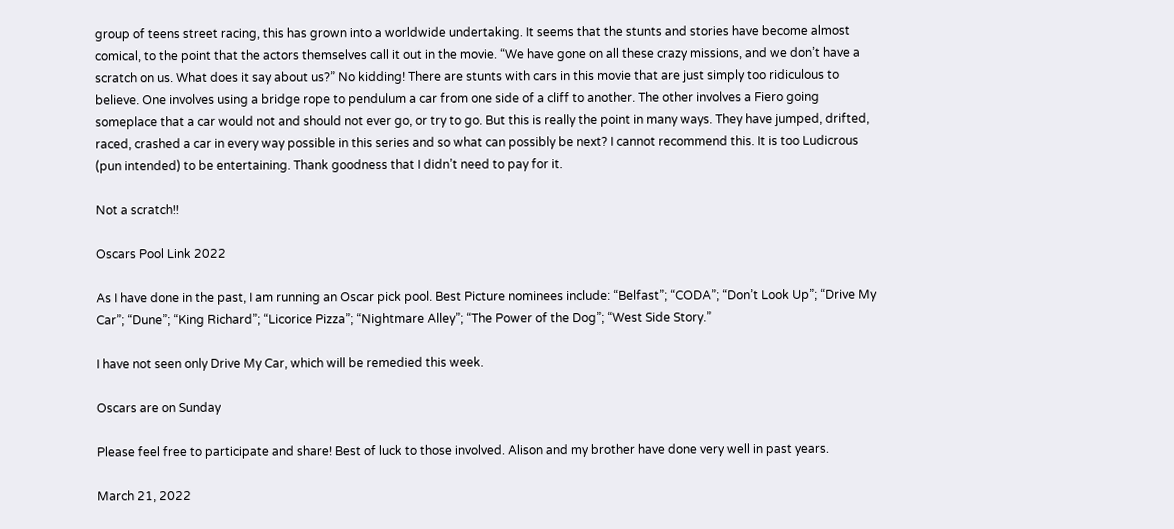group of teens street racing, this has grown into a worldwide undertaking. It seems that the stunts and stories have become almost comical, to the point that the actors themselves call it out in the movie. “We have gone on all these crazy missions, and we don’t have a scratch on us. What does it say about us?” No kidding! There are stunts with cars in this movie that are just simply too ridiculous to believe. One involves using a bridge rope to pendulum a car from one side of a cliff to another. The other involves a Fiero going someplace that a car would not and should not ever go, or try to go. But this is really the point in many ways. They have jumped, drifted, raced, crashed a car in every way possible in this series and so what can possibly be next? I cannot recommend this. It is too Ludicrous (pun intended) to be entertaining. Thank goodness that I didn’t need to pay for it.

Not a scratch!!

Oscars Pool Link 2022

As I have done in the past, I am running an Oscar pick pool. Best Picture nominees include: “Belfast”; “CODA”; “Don’t Look Up”; “Drive My Car”; “Dune”; “King Richard”; “Licorice Pizza”; “Nightmare Alley”; “The Power of the Dog”; “West Side Story.”

I have not seen only Drive My Car, which will be remedied this week.

Oscars are on Sunday

Please feel free to participate and share! Best of luck to those involved. Alison and my brother have done very well in past years.

March 21, 2022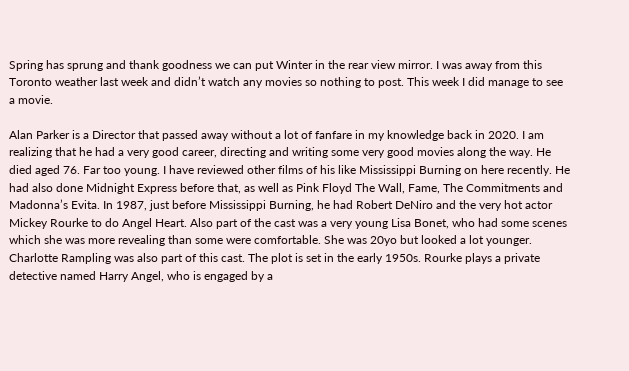Spring has sprung and thank goodness we can put Winter in the rear view mirror. I was away from this Toronto weather last week and didn’t watch any movies so nothing to post. This week I did manage to see a movie.

Alan Parker is a Director that passed away without a lot of fanfare in my knowledge back in 2020. I am realizing that he had a very good career, directing and writing some very good movies along the way. He died aged 76. Far too young. I have reviewed other films of his like Mississippi Burning on here recently. He had also done Midnight Express before that, as well as Pink Floyd The Wall, Fame, The Commitments and Madonna’s Evita. In 1987, just before Mississippi Burning, he had Robert DeNiro and the very hot actor Mickey Rourke to do Angel Heart. Also part of the cast was a very young Lisa Bonet, who had some scenes which she was more revealing than some were comfortable. She was 20yo but looked a lot younger. Charlotte Rampling was also part of this cast. The plot is set in the early 1950s. Rourke plays a private detective named Harry Angel, who is engaged by a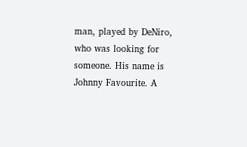man, played by DeNiro, who was looking for someone. His name is Johnny Favourite. A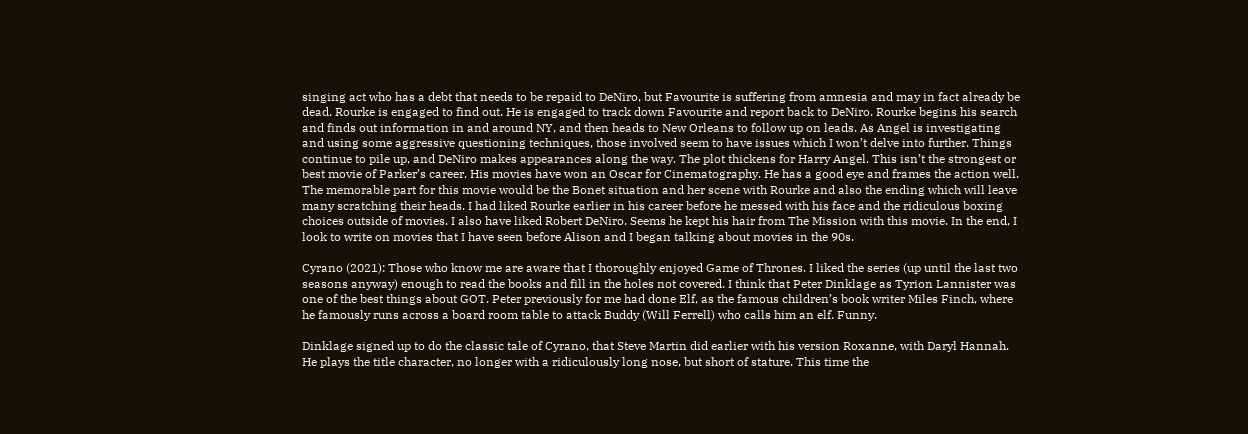singing act who has a debt that needs to be repaid to DeNiro, but Favourite is suffering from amnesia and may in fact already be dead. Rourke is engaged to find out. He is engaged to track down Favourite and report back to DeNiro. Rourke begins his search and finds out information in and around NY, and then heads to New Orleans to follow up on leads. As Angel is investigating and using some aggressive questioning techniques, those involved seem to have issues which I won’t delve into further. Things continue to pile up, and DeNiro makes appearances along the way. The plot thickens for Harry Angel. This isn’t the strongest or best movie of Parker’s career. His movies have won an Oscar for Cinematography. He has a good eye and frames the action well. The memorable part for this movie would be the Bonet situation and her scene with Rourke and also the ending which will leave many scratching their heads. I had liked Rourke earlier in his career before he messed with his face and the ridiculous boxing choices outside of movies. I also have liked Robert DeNiro. Seems he kept his hair from The Mission with this movie. In the end, I look to write on movies that I have seen before Alison and I began talking about movies in the 90s.

Cyrano (2021): Those who know me are aware that I thoroughly enjoyed Game of Thrones. I liked the series (up until the last two seasons anyway) enough to read the books and fill in the holes not covered. I think that Peter Dinklage as Tyrion Lannister was one of the best things about GOT. Peter previously for me had done Elf, as the famous children’s book writer Miles Finch, where he famously runs across a board room table to attack Buddy (Will Ferrell) who calls him an elf. Funny.

Dinklage signed up to do the classic tale of Cyrano, that Steve Martin did earlier with his version Roxanne, with Daryl Hannah. He plays the title character, no longer with a ridiculously long nose, but short of stature. This time the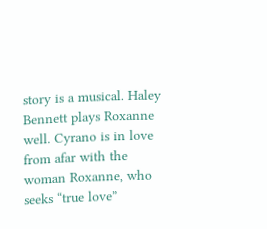story is a musical. Haley Bennett plays Roxanne well. Cyrano is in love from afar with the woman Roxanne, who seeks “true love”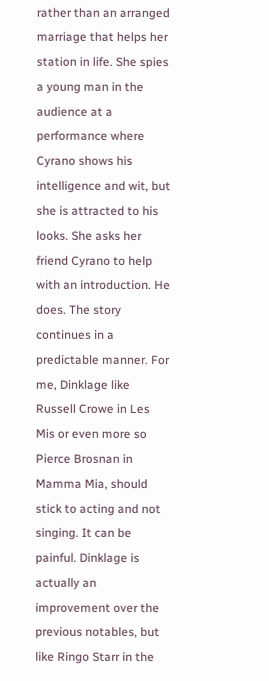rather than an arranged marriage that helps her station in life. She spies a young man in the audience at a performance where Cyrano shows his intelligence and wit, but she is attracted to his looks. She asks her friend Cyrano to help with an introduction. He does. The story continues in a predictable manner. For me, Dinklage like Russell Crowe in Les Mis or even more so Pierce Brosnan in Mamma Mia, should stick to acting and not singing. It can be painful. Dinklage is actually an improvement over the previous notables, but like Ringo Starr in the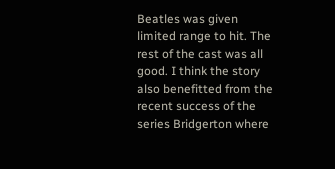Beatles was given limited range to hit. The rest of the cast was all good. I think the story also benefitted from the recent success of the series Bridgerton where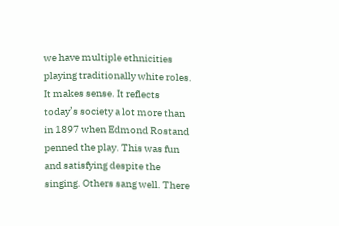we have multiple ethnicities playing traditionally white roles. It makes sense. It reflects today’s society a lot more than in 1897 when Edmond Rostand penned the play. This was fun and satisfying despite the singing. Others sang well. There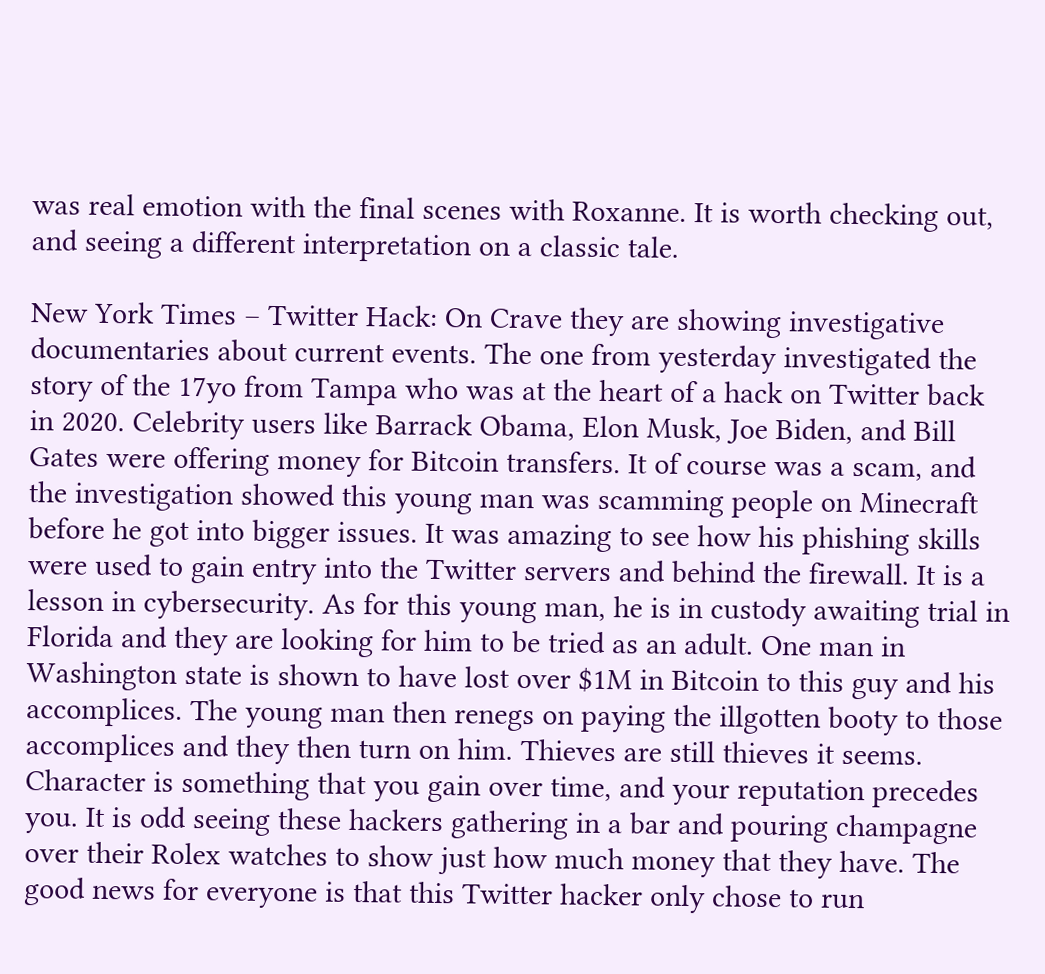was real emotion with the final scenes with Roxanne. It is worth checking out, and seeing a different interpretation on a classic tale.

New York Times – Twitter Hack: On Crave they are showing investigative documentaries about current events. The one from yesterday investigated the story of the 17yo from Tampa who was at the heart of a hack on Twitter back in 2020. Celebrity users like Barrack Obama, Elon Musk, Joe Biden, and Bill Gates were offering money for Bitcoin transfers. It of course was a scam, and the investigation showed this young man was scamming people on Minecraft before he got into bigger issues. It was amazing to see how his phishing skills were used to gain entry into the Twitter servers and behind the firewall. It is a lesson in cybersecurity. As for this young man, he is in custody awaiting trial in Florida and they are looking for him to be tried as an adult. One man in Washington state is shown to have lost over $1M in Bitcoin to this guy and his accomplices. The young man then renegs on paying the illgotten booty to those accomplices and they then turn on him. Thieves are still thieves it seems. Character is something that you gain over time, and your reputation precedes you. It is odd seeing these hackers gathering in a bar and pouring champagne over their Rolex watches to show just how much money that they have. The good news for everyone is that this Twitter hacker only chose to run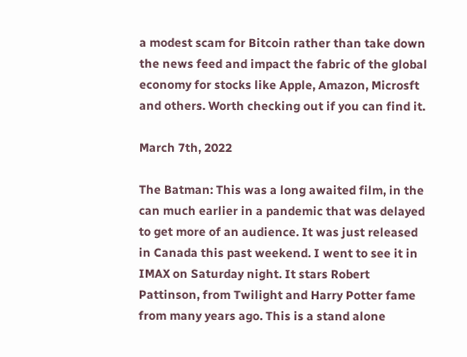a modest scam for Bitcoin rather than take down the news feed and impact the fabric of the global economy for stocks like Apple, Amazon, Microsft and others. Worth checking out if you can find it.

March 7th, 2022

The Batman: This was a long awaited film, in the can much earlier in a pandemic that was delayed to get more of an audience. It was just released in Canada this past weekend. I went to see it in IMAX on Saturday night. It stars Robert Pattinson, from Twilight and Harry Potter fame from many years ago. This is a stand alone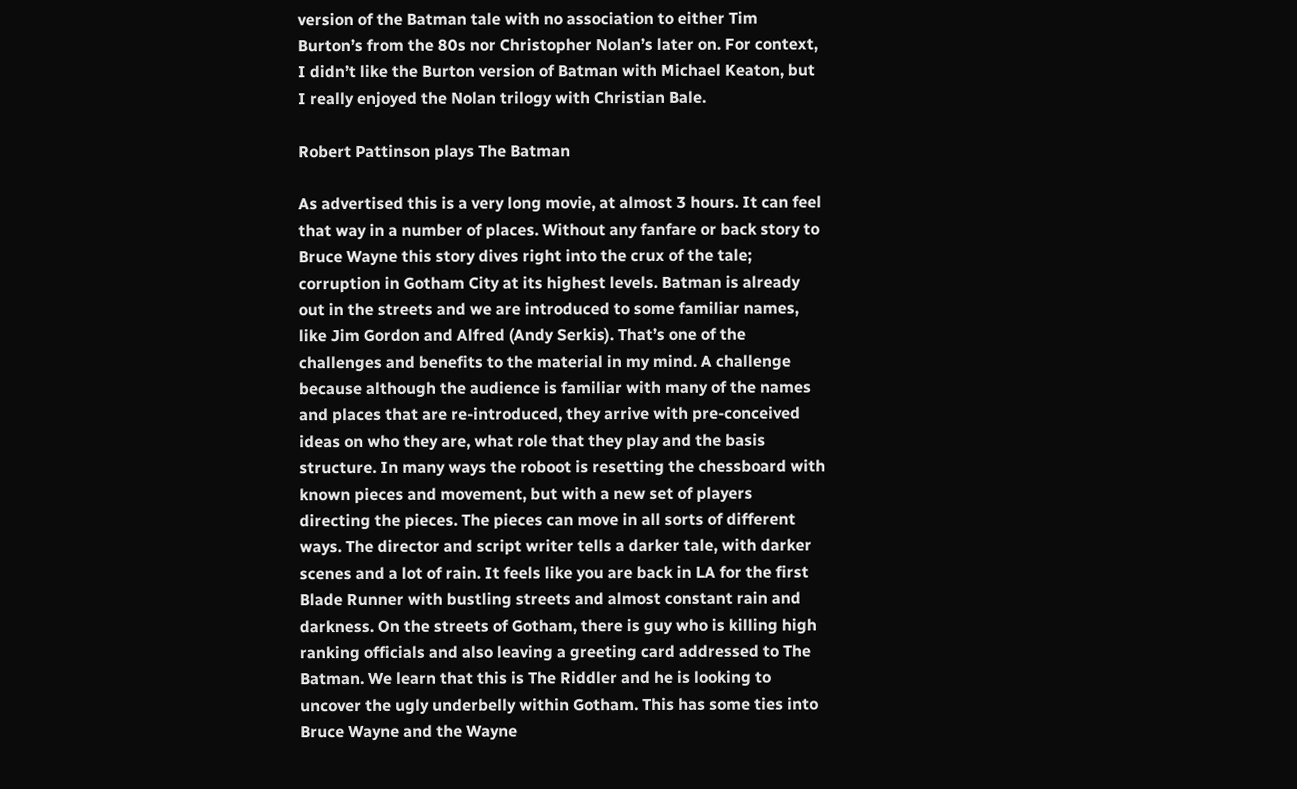version of the Batman tale with no association to either Tim Burton’s from the 80s nor Christopher Nolan’s later on. For context, I didn’t like the Burton version of Batman with Michael Keaton, but I really enjoyed the Nolan trilogy with Christian Bale.

Robert Pattinson plays The Batman

As advertised this is a very long movie, at almost 3 hours. It can feel that way in a number of places. Without any fanfare or back story to Bruce Wayne this story dives right into the crux of the tale; corruption in Gotham City at its highest levels. Batman is already out in the streets and we are introduced to some familiar names, like Jim Gordon and Alfred (Andy Serkis). That’s one of the challenges and benefits to the material in my mind. A challenge because although the audience is familiar with many of the names and places that are re-introduced, they arrive with pre-conceived ideas on who they are, what role that they play and the basis structure. In many ways the roboot is resetting the chessboard with known pieces and movement, but with a new set of players directing the pieces. The pieces can move in all sorts of different ways. The director and script writer tells a darker tale, with darker scenes and a lot of rain. It feels like you are back in LA for the first Blade Runner with bustling streets and almost constant rain and darkness. On the streets of Gotham, there is guy who is killing high ranking officials and also leaving a greeting card addressed to The Batman. We learn that this is The Riddler and he is looking to uncover the ugly underbelly within Gotham. This has some ties into Bruce Wayne and the Wayne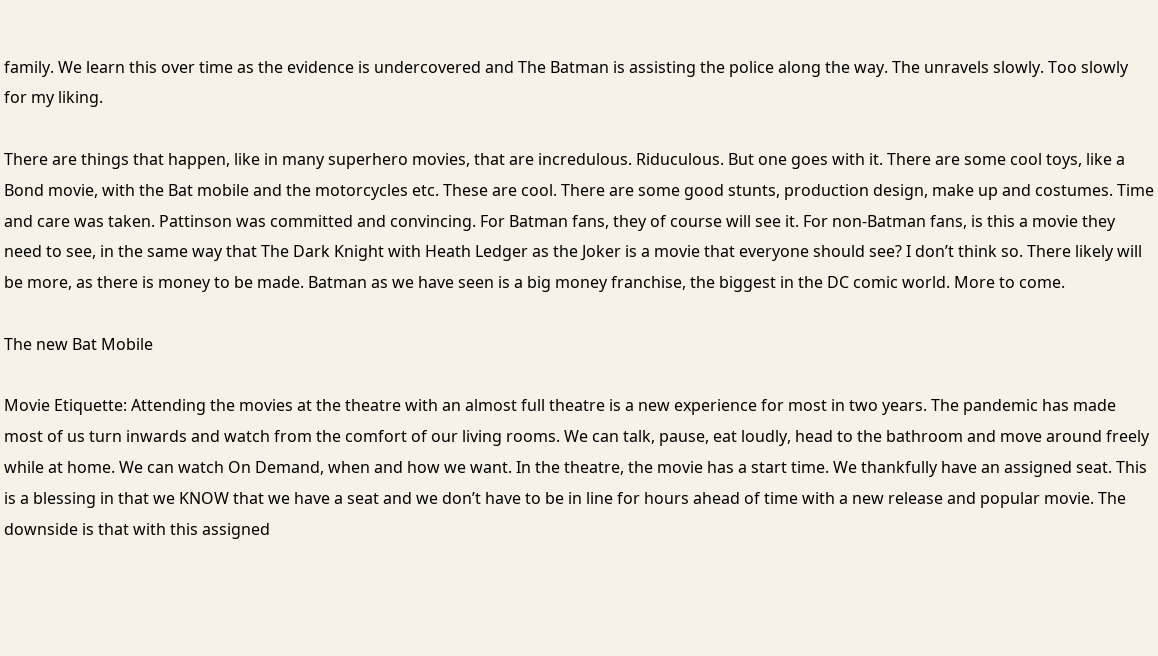family. We learn this over time as the evidence is undercovered and The Batman is assisting the police along the way. The unravels slowly. Too slowly for my liking.

There are things that happen, like in many superhero movies, that are incredulous. Riduculous. But one goes with it. There are some cool toys, like a Bond movie, with the Bat mobile and the motorcycles etc. These are cool. There are some good stunts, production design, make up and costumes. Time and care was taken. Pattinson was committed and convincing. For Batman fans, they of course will see it. For non-Batman fans, is this a movie they need to see, in the same way that The Dark Knight with Heath Ledger as the Joker is a movie that everyone should see? I don’t think so. There likely will be more, as there is money to be made. Batman as we have seen is a big money franchise, the biggest in the DC comic world. More to come.

The new Bat Mobile

Movie Etiquette: Attending the movies at the theatre with an almost full theatre is a new experience for most in two years. The pandemic has made most of us turn inwards and watch from the comfort of our living rooms. We can talk, pause, eat loudly, head to the bathroom and move around freely while at home. We can watch On Demand, when and how we want. In the theatre, the movie has a start time. We thankfully have an assigned seat. This is a blessing in that we KNOW that we have a seat and we don’t have to be in line for hours ahead of time with a new release and popular movie. The downside is that with this assigned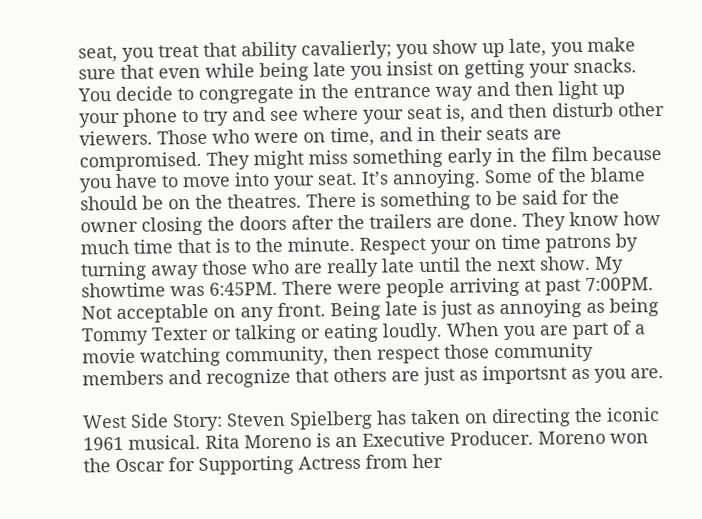seat, you treat that ability cavalierly; you show up late, you make sure that even while being late you insist on getting your snacks. You decide to congregate in the entrance way and then light up your phone to try and see where your seat is, and then disturb other viewers. Those who were on time, and in their seats are compromised. They might miss something early in the film because you have to move into your seat. It’s annoying. Some of the blame should be on the theatres. There is something to be said for the owner closing the doors after the trailers are done. They know how much time that is to the minute. Respect your on time patrons by turning away those who are really late until the next show. My showtime was 6:45PM. There were people arriving at past 7:00PM. Not acceptable on any front. Being late is just as annoying as being Tommy Texter or talking or eating loudly. When you are part of a movie watching community, then respect those community members and recognize that others are just as importsnt as you are.

West Side Story: Steven Spielberg has taken on directing the iconic 1961 musical. Rita Moreno is an Executive Producer. Moreno won the Oscar for Supporting Actress from her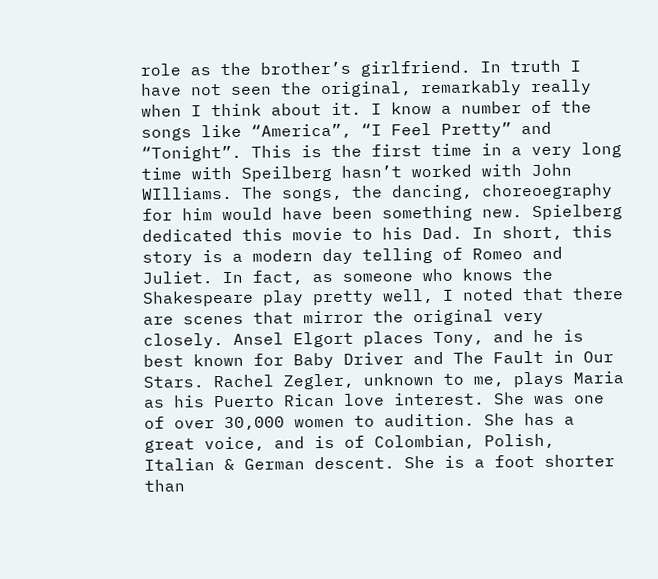role as the brother’s girlfriend. In truth I have not seen the original, remarkably really when I think about it. I know a number of the songs like “America”, “I Feel Pretty” and “Tonight”. This is the first time in a very long time with Speilberg hasn’t worked with John WIlliams. The songs, the dancing, choreoegraphy for him would have been something new. Spielberg dedicated this movie to his Dad. In short, this story is a modern day telling of Romeo and Juliet. In fact, as someone who knows the Shakespeare play pretty well, I noted that there are scenes that mirror the original very closely. Ansel Elgort places Tony, and he is best known for Baby Driver and The Fault in Our Stars. Rachel Zegler, unknown to me, plays Maria as his Puerto Rican love interest. She was one of over 30,000 women to audition. She has a great voice, and is of Colombian, Polish, Italian & German descent. She is a foot shorter than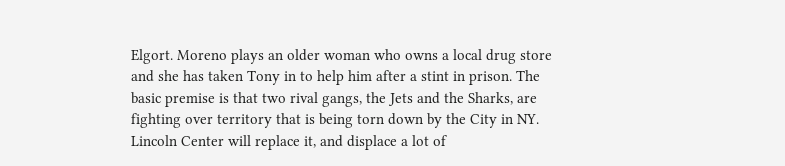Elgort. Moreno plays an older woman who owns a local drug store and she has taken Tony in to help him after a stint in prison. The basic premise is that two rival gangs, the Jets and the Sharks, are fighting over territory that is being torn down by the City in NY. Lincoln Center will replace it, and displace a lot of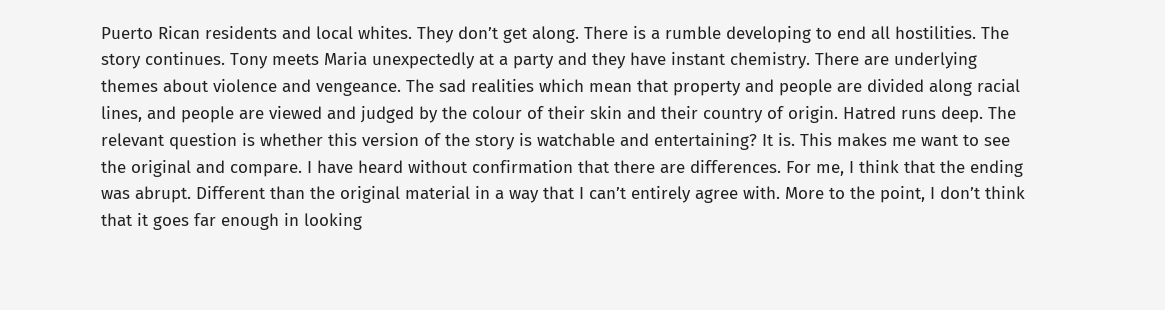Puerto Rican residents and local whites. They don’t get along. There is a rumble developing to end all hostilities. The story continues. Tony meets Maria unexpectedly at a party and they have instant chemistry. There are underlying themes about violence and vengeance. The sad realities which mean that property and people are divided along racial lines, and people are viewed and judged by the colour of their skin and their country of origin. Hatred runs deep. The relevant question is whether this version of the story is watchable and entertaining? It is. This makes me want to see the original and compare. I have heard without confirmation that there are differences. For me, I think that the ending was abrupt. Different than the original material in a way that I can’t entirely agree with. More to the point, I don’t think that it goes far enough in looking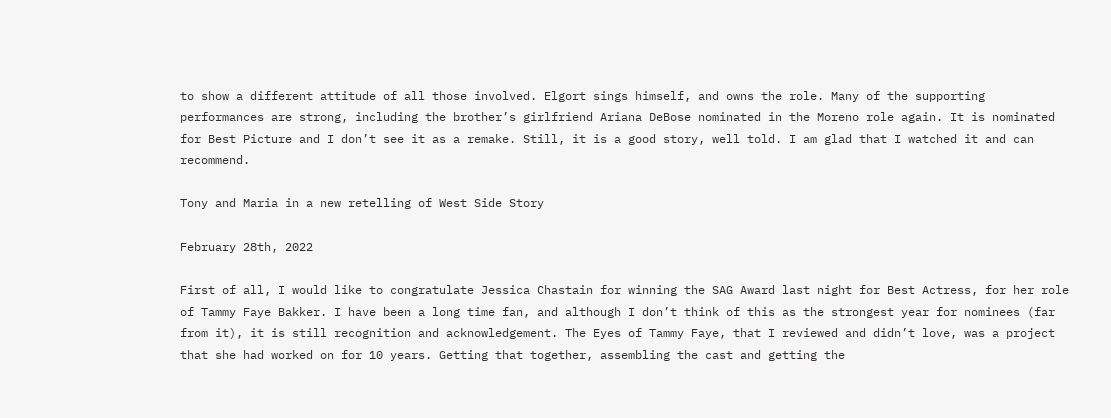to show a different attitude of all those involved. Elgort sings himself, and owns the role. Many of the supporting performances are strong, including the brother’s girlfriend Ariana DeBose nominated in the Moreno role again. It is nominated for Best Picture and I don’t see it as a remake. Still, it is a good story, well told. I am glad that I watched it and can recommend.

Tony and Maria in a new retelling of West Side Story

February 28th, 2022

First of all, I would like to congratulate Jessica Chastain for winning the SAG Award last night for Best Actress, for her role of Tammy Faye Bakker. I have been a long time fan, and although I don’t think of this as the strongest year for nominees (far from it), it is still recognition and acknowledgement. The Eyes of Tammy Faye, that I reviewed and didn’t love, was a project that she had worked on for 10 years. Getting that together, assembling the cast and getting the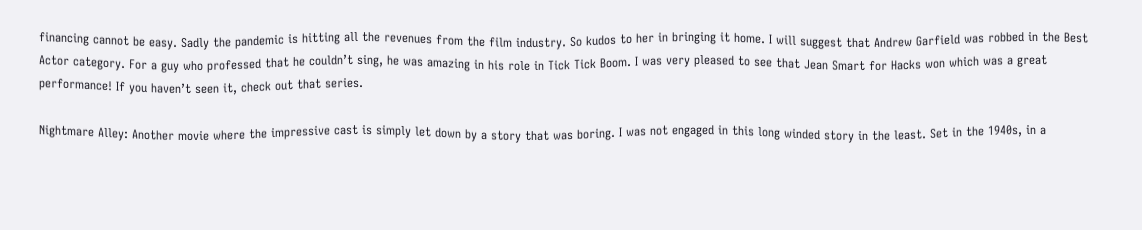financing cannot be easy. Sadly the pandemic is hitting all the revenues from the film industry. So kudos to her in bringing it home. I will suggest that Andrew Garfield was robbed in the Best Actor category. For a guy who professed that he couldn’t sing, he was amazing in his role in Tick Tick Boom. I was very pleased to see that Jean Smart for Hacks won which was a great performance! If you haven’t seen it, check out that series.

Nightmare Alley: Another movie where the impressive cast is simply let down by a story that was boring. I was not engaged in this long winded story in the least. Set in the 1940s, in a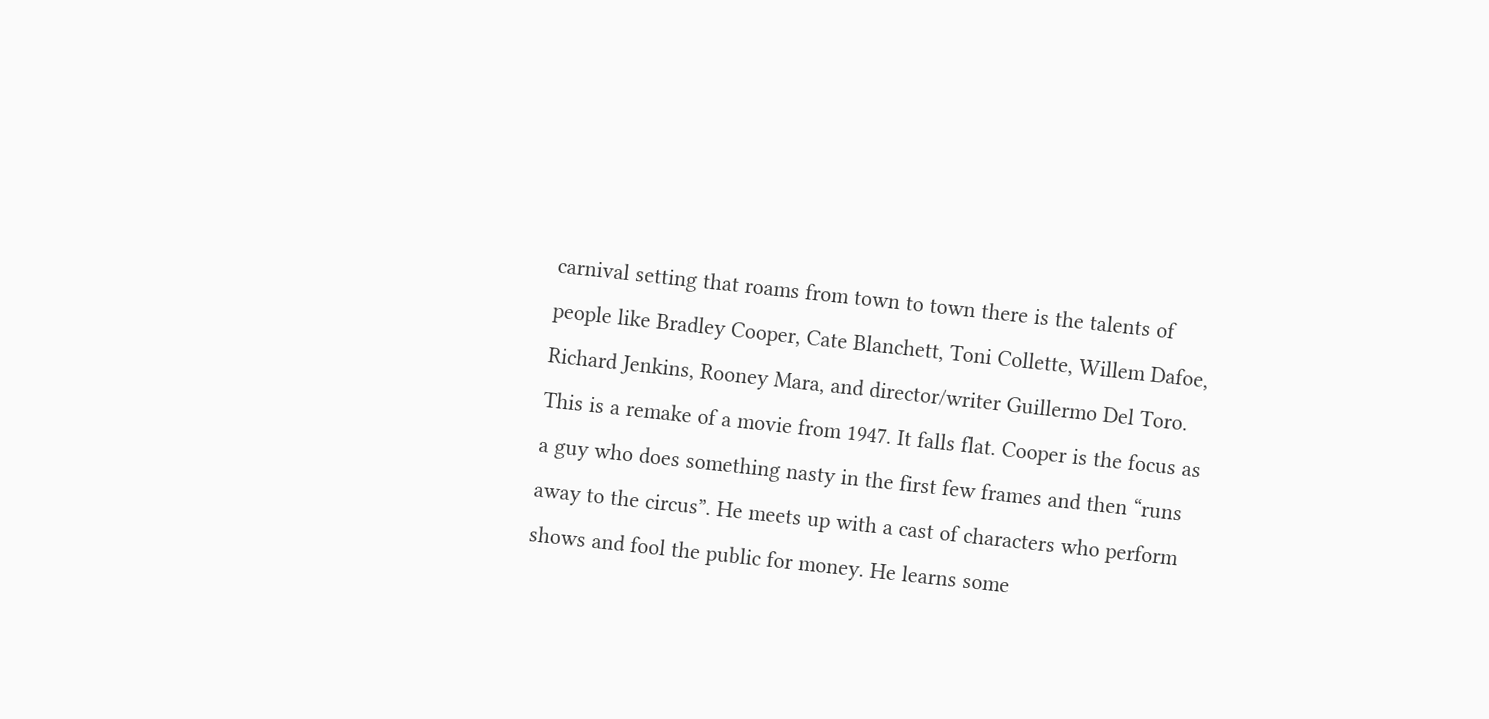carnival setting that roams from town to town there is the talents of people like Bradley Cooper, Cate Blanchett, Toni Collette, Willem Dafoe, Richard Jenkins, Rooney Mara, and director/writer Guillermo Del Toro. This is a remake of a movie from 1947. It falls flat. Cooper is the focus as a guy who does something nasty in the first few frames and then “runs away to the circus”. He meets up with a cast of characters who perform shows and fool the public for money. He learns some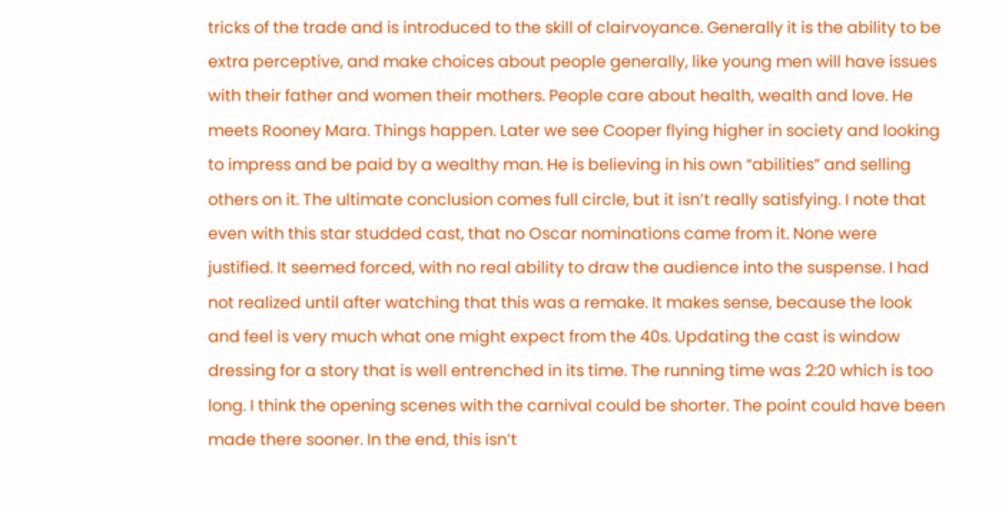tricks of the trade and is introduced to the skill of clairvoyance. Generally it is the ability to be extra perceptive, and make choices about people generally, like young men will have issues with their father and women their mothers. People care about health, wealth and love. He meets Rooney Mara. Things happen. Later we see Cooper flying higher in society and looking to impress and be paid by a wealthy man. He is believing in his own “abilities” and selling others on it. The ultimate conclusion comes full circle, but it isn’t really satisfying. I note that even with this star studded cast, that no Oscar nominations came from it. None were justified. It seemed forced, with no real ability to draw the audience into the suspense. I had not realized until after watching that this was a remake. It makes sense, because the look and feel is very much what one might expect from the 40s. Updating the cast is window dressing for a story that is well entrenched in its time. The running time was 2:20 which is too long. I think the opening scenes with the carnival could be shorter. The point could have been made there sooner. In the end, this isn’t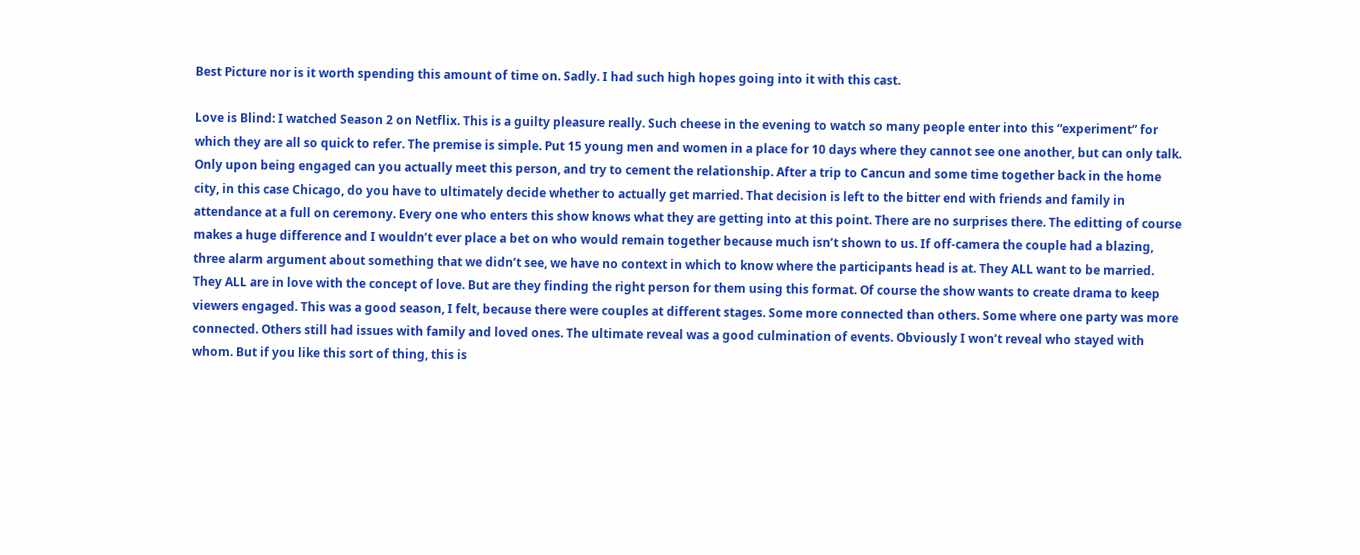Best Picture nor is it worth spending this amount of time on. Sadly. I had such high hopes going into it with this cast.

Love is Blind: I watched Season 2 on Netflix. This is a guilty pleasure really. Such cheese in the evening to watch so many people enter into this “experiment” for which they are all so quick to refer. The premise is simple. Put 15 young men and women in a place for 10 days where they cannot see one another, but can only talk. Only upon being engaged can you actually meet this person, and try to cement the relationship. After a trip to Cancun and some time together back in the home city, in this case Chicago, do you have to ultimately decide whether to actually get married. That decision is left to the bitter end with friends and family in attendance at a full on ceremony. Every one who enters this show knows what they are getting into at this point. There are no surprises there. The editting of course makes a huge difference and I wouldn’t ever place a bet on who would remain together because much isn’t shown to us. If off-camera the couple had a blazing, three alarm argument about something that we didn’t see, we have no context in which to know where the participants head is at. They ALL want to be married. They ALL are in love with the concept of love. But are they finding the right person for them using this format. Of course the show wants to create drama to keep viewers engaged. This was a good season, I felt, because there were couples at different stages. Some more connected than others. Some where one party was more connected. Others still had issues with family and loved ones. The ultimate reveal was a good culmination of events. Obviously I won’t reveal who stayed with whom. But if you like this sort of thing, this is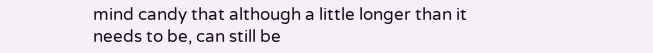mind candy that although a little longer than it needs to be, can still be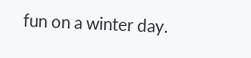fun on a winter day.